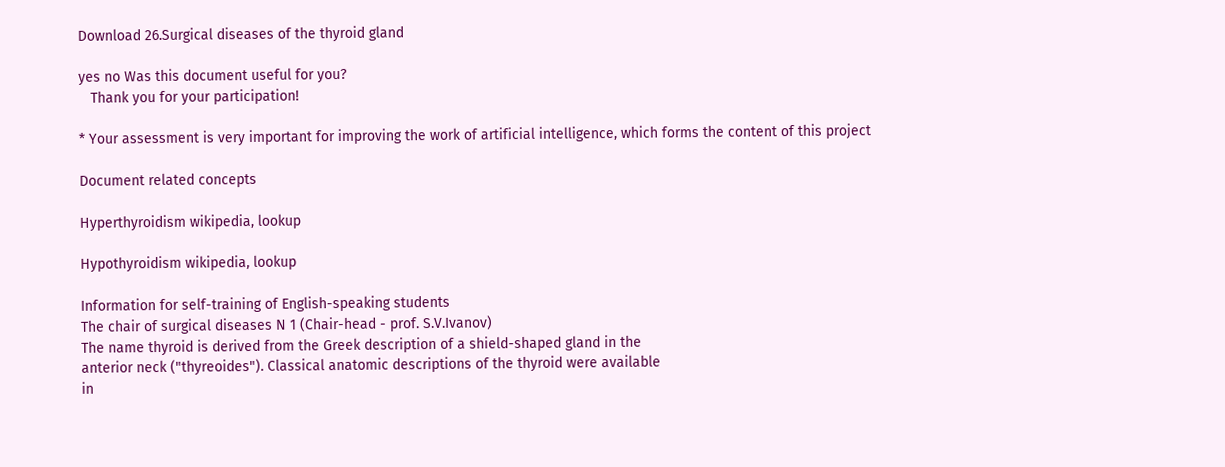Download 26.Surgical diseases of the thyroid gland

yes no Was this document useful for you?
   Thank you for your participation!

* Your assessment is very important for improving the work of artificial intelligence, which forms the content of this project

Document related concepts

Hyperthyroidism wikipedia, lookup

Hypothyroidism wikipedia, lookup

Information for self-training of English-speaking students
The chair of surgical diseases N 1 (Chair-head - prof. S.V.Ivanov)
The name thyroid is derived from the Greek description of a shield-shaped gland in the
anterior neck ("thyreoides"). Classical anatomic descriptions of the thyroid were available
in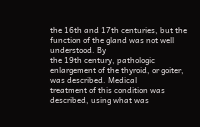the 16th and 17th centuries, but the function of the gland was not well understood. By
the 19th century, pathologic enlargement of the thyroid, or goiter, was described. Medical
treatment of this condition was described, using what was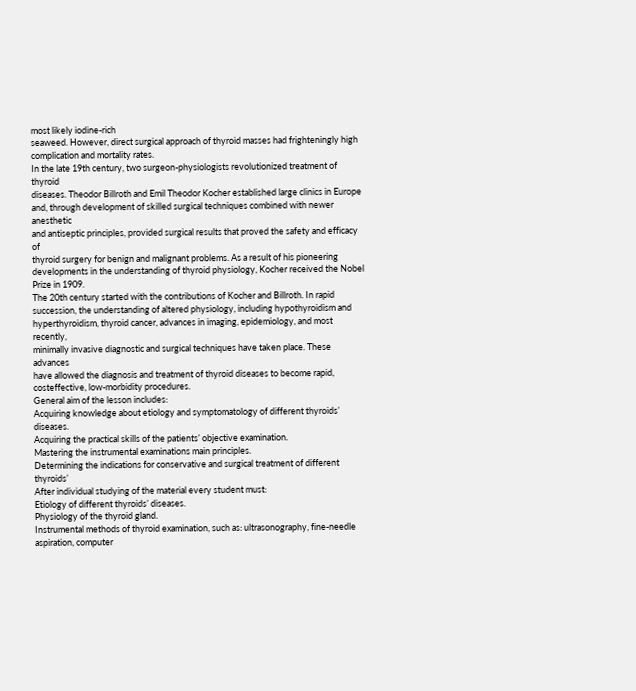most likely iodine-rich
seaweed. However, direct surgical approach of thyroid masses had frighteningly high
complication and mortality rates.
In the late 19th century, two surgeon-physiologists revolutionized treatment of thyroid
diseases. Theodor Billroth and Emil Theodor Kocher established large clinics in Europe
and, through development of skilled surgical techniques combined with newer anesthetic
and antiseptic principles, provided surgical results that proved the safety and efficacy of
thyroid surgery for benign and malignant problems. As a result of his pioneering
developments in the understanding of thyroid physiology, Kocher received the Nobel
Prize in 1909.
The 20th century started with the contributions of Kocher and Billroth. In rapid
succession, the understanding of altered physiology, including hypothyroidism and
hyperthyroidism, thyroid cancer, advances in imaging, epidemiology, and most recently,
minimally invasive diagnostic and surgical techniques have taken place. These advances
have allowed the diagnosis and treatment of thyroid diseases to become rapid, costeffective, low-morbidity procedures.
General aim of the lesson includes:
Acquiring knowledge about etiology and symptomatology of different thyroids’ diseases.
Acquiring the practical skills of the patients’ objective examination.
Mastering the instrumental examinations main principles.
Determining the indications for conservative and surgical treatment of different thyroids’
After individual studying of the material every student must:
Etiology of different thyroids’ diseases.
Physiology of the thyroid gland.
Instrumental methods of thyroid examination, such as: ultrasonography, fine-needle
aspiration, computer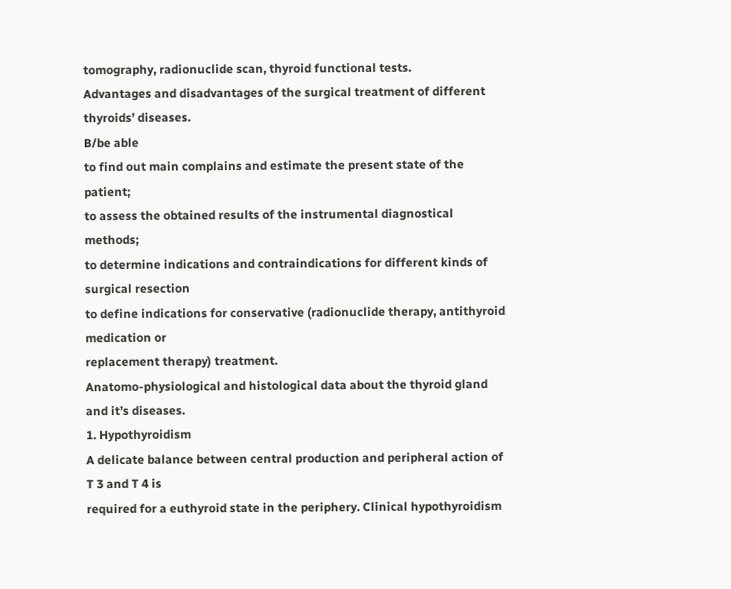tomography, radionuclide scan, thyroid functional tests.
Advantages and disadvantages of the surgical treatment of different thyroids’ diseases.
B/be able
to find out main complains and estimate the present state of the patient;
to assess the obtained results of the instrumental diagnostical methods;
to determine indications and contraindications for different kinds of surgical resection
to define indications for conservative (radionuclide therapy, antithyroid medication or
replacement therapy) treatment.
Anatomo-physiological and histological data about the thyroid gland and it’s diseases.
1. Hypothyroidism
A delicate balance between central production and peripheral action of T 3 and T 4 is
required for a euthyroid state in the periphery. Clinical hypothyroidism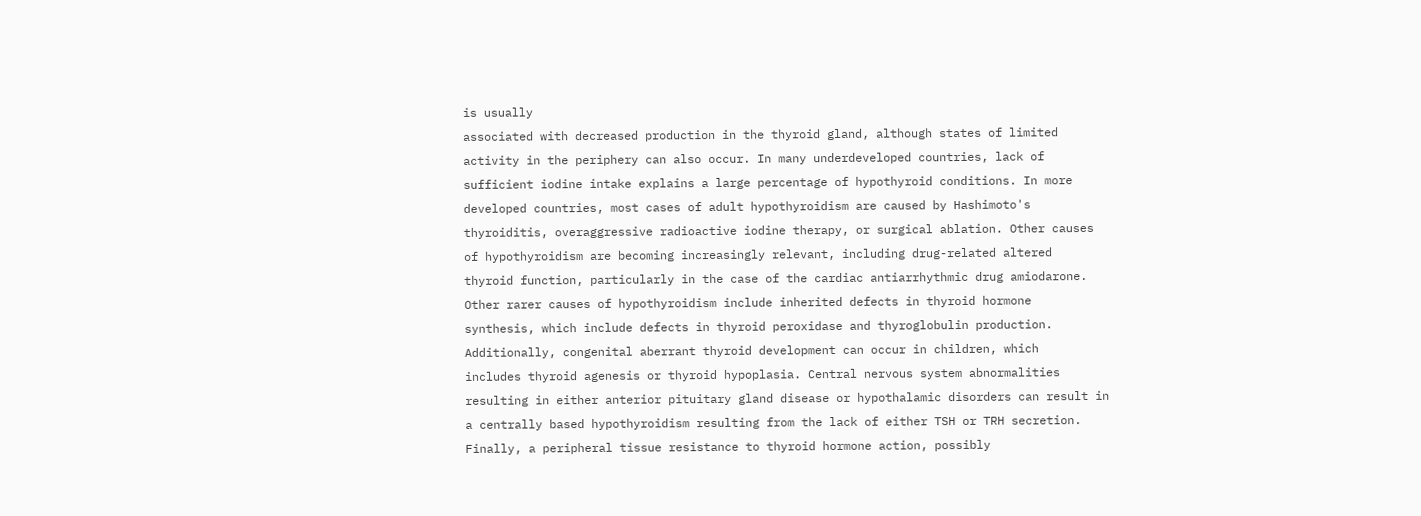is usually
associated with decreased production in the thyroid gland, although states of limited
activity in the periphery can also occur. In many underdeveloped countries, lack of
sufficient iodine intake explains a large percentage of hypothyroid conditions. In more
developed countries, most cases of adult hypothyroidism are caused by Hashimoto's
thyroiditis, overaggressive radioactive iodine therapy, or surgical ablation. Other causes
of hypothyroidism are becoming increasingly relevant, including drug-related altered
thyroid function, particularly in the case of the cardiac antiarrhythmic drug amiodarone.
Other rarer causes of hypothyroidism include inherited defects in thyroid hormone
synthesis, which include defects in thyroid peroxidase and thyroglobulin production.
Additionally, congenital aberrant thyroid development can occur in children, which
includes thyroid agenesis or thyroid hypoplasia. Central nervous system abnormalities
resulting in either anterior pituitary gland disease or hypothalamic disorders can result in
a centrally based hypothyroidism resulting from the lack of either TSH or TRH secretion.
Finally, a peripheral tissue resistance to thyroid hormone action, possibly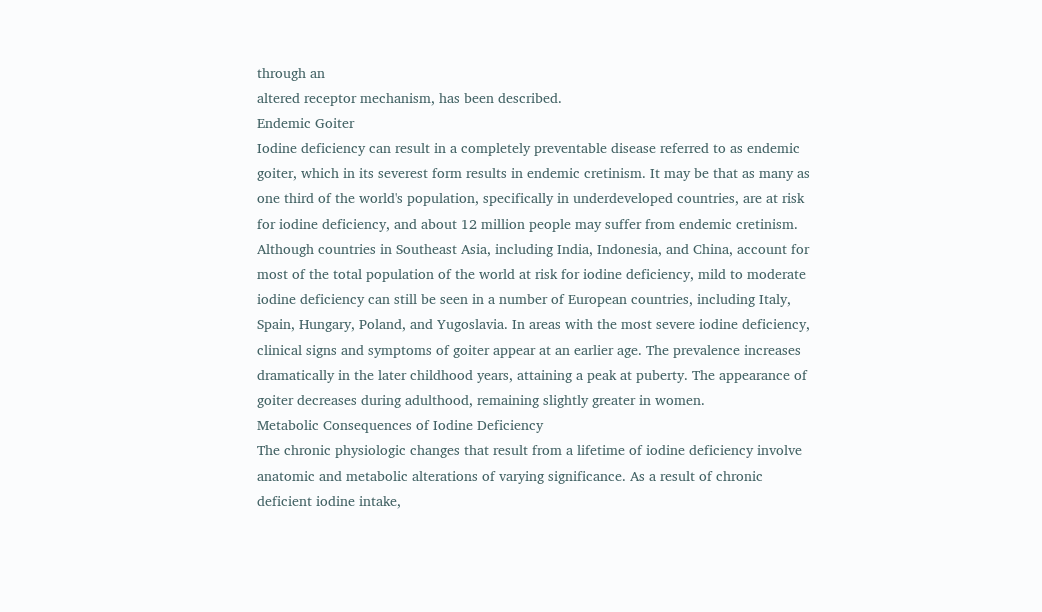through an
altered receptor mechanism, has been described.
Endemic Goiter
Iodine deficiency can result in a completely preventable disease referred to as endemic
goiter, which in its severest form results in endemic cretinism. It may be that as many as
one third of the world's population, specifically in underdeveloped countries, are at risk
for iodine deficiency, and about 12 million people may suffer from endemic cretinism.
Although countries in Southeast Asia, including India, Indonesia, and China, account for
most of the total population of the world at risk for iodine deficiency, mild to moderate
iodine deficiency can still be seen in a number of European countries, including Italy,
Spain, Hungary, Poland, and Yugoslavia. In areas with the most severe iodine deficiency,
clinical signs and symptoms of goiter appear at an earlier age. The prevalence increases
dramatically in the later childhood years, attaining a peak at puberty. The appearance of
goiter decreases during adulthood, remaining slightly greater in women.
Metabolic Consequences of Iodine Deficiency
The chronic physiologic changes that result from a lifetime of iodine deficiency involve
anatomic and metabolic alterations of varying significance. As a result of chronic
deficient iodine intake,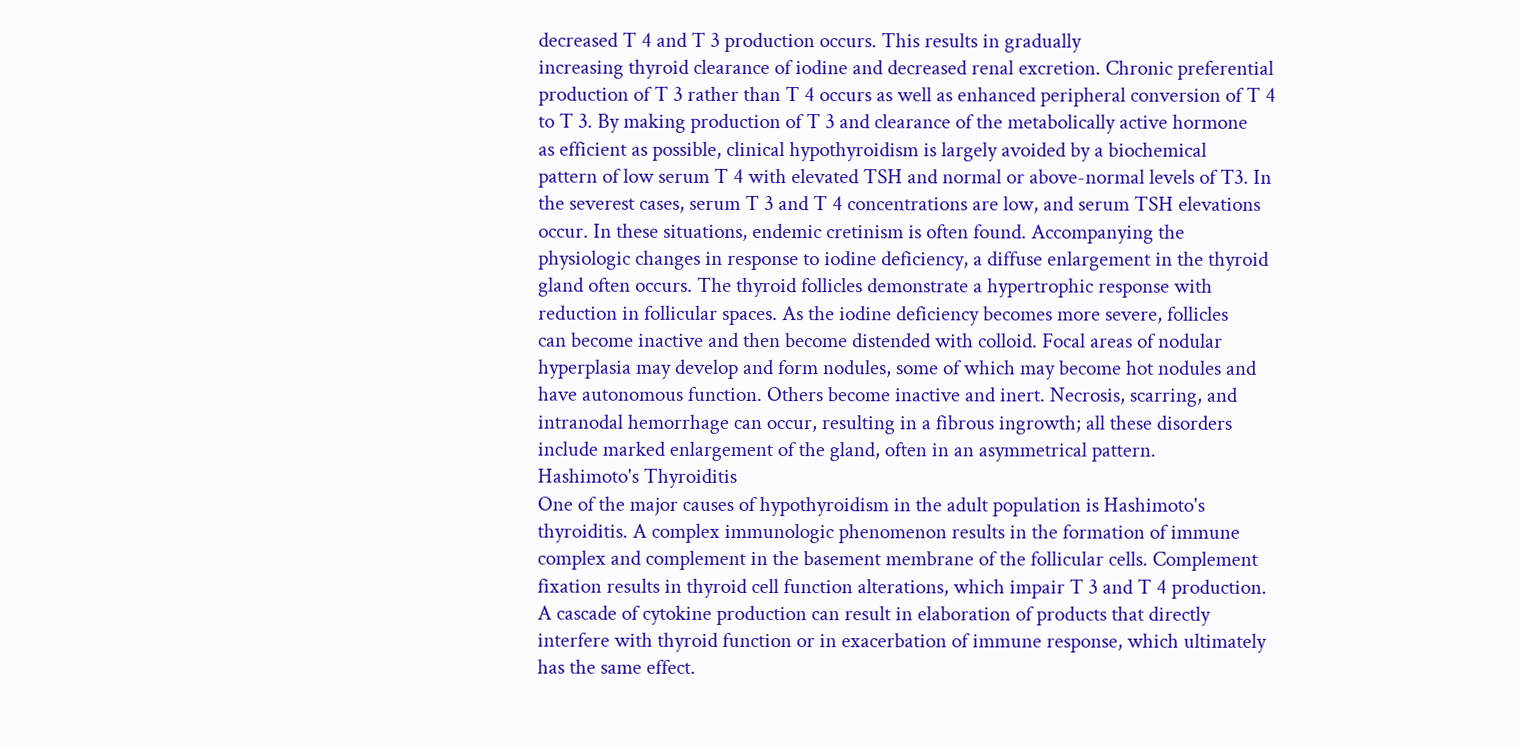decreased T 4 and T 3 production occurs. This results in gradually
increasing thyroid clearance of iodine and decreased renal excretion. Chronic preferential
production of T 3 rather than T 4 occurs as well as enhanced peripheral conversion of T 4
to T 3. By making production of T 3 and clearance of the metabolically active hormone
as efficient as possible, clinical hypothyroidism is largely avoided by a biochemical
pattern of low serum T 4 with elevated TSH and normal or above-normal levels of T3. In
the severest cases, serum T 3 and T 4 concentrations are low, and serum TSH elevations
occur. In these situations, endemic cretinism is often found. Accompanying the
physiologic changes in response to iodine deficiency, a diffuse enlargement in the thyroid
gland often occurs. The thyroid follicles demonstrate a hypertrophic response with
reduction in follicular spaces. As the iodine deficiency becomes more severe, follicles
can become inactive and then become distended with colloid. Focal areas of nodular
hyperplasia may develop and form nodules, some of which may become hot nodules and
have autonomous function. Others become inactive and inert. Necrosis, scarring, and
intranodal hemorrhage can occur, resulting in a fibrous ingrowth; all these disorders
include marked enlargement of the gland, often in an asymmetrical pattern.
Hashimoto's Thyroiditis
One of the major causes of hypothyroidism in the adult population is Hashimoto's
thyroiditis. A complex immunologic phenomenon results in the formation of immune
complex and complement in the basement membrane of the follicular cells. Complement
fixation results in thyroid cell function alterations, which impair T 3 and T 4 production.
A cascade of cytokine production can result in elaboration of products that directly
interfere with thyroid function or in exacerbation of immune response, which ultimately
has the same effect.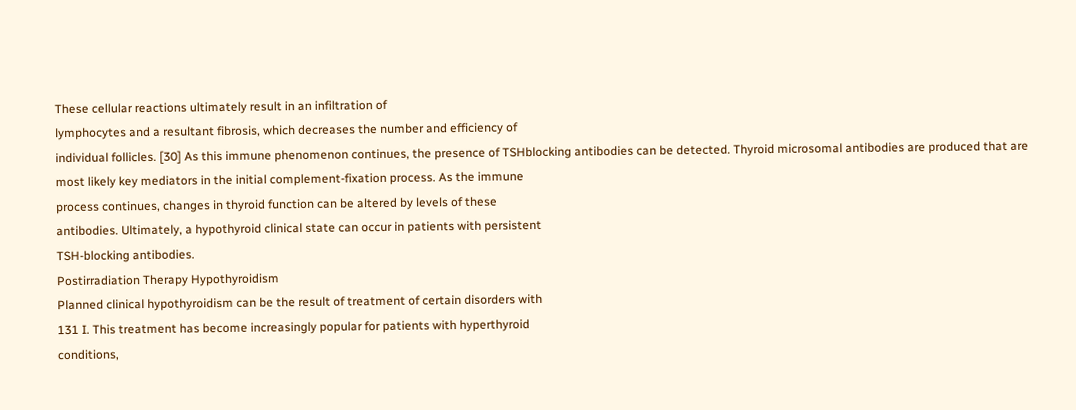These cellular reactions ultimately result in an infiltration of
lymphocytes and a resultant fibrosis, which decreases the number and efficiency of
individual follicles. [30] As this immune phenomenon continues, the presence of TSHblocking antibodies can be detected. Thyroid microsomal antibodies are produced that are
most likely key mediators in the initial complement-fixation process. As the immune
process continues, changes in thyroid function can be altered by levels of these
antibodies. Ultimately, a hypothyroid clinical state can occur in patients with persistent
TSH-blocking antibodies.
Postirradiation Therapy Hypothyroidism
Planned clinical hypothyroidism can be the result of treatment of certain disorders with
131 I. This treatment has become increasingly popular for patients with hyperthyroid
conditions,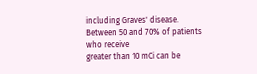including Graves' disease. Between 50 and 70% of patients who receive
greater than 10 mCi can be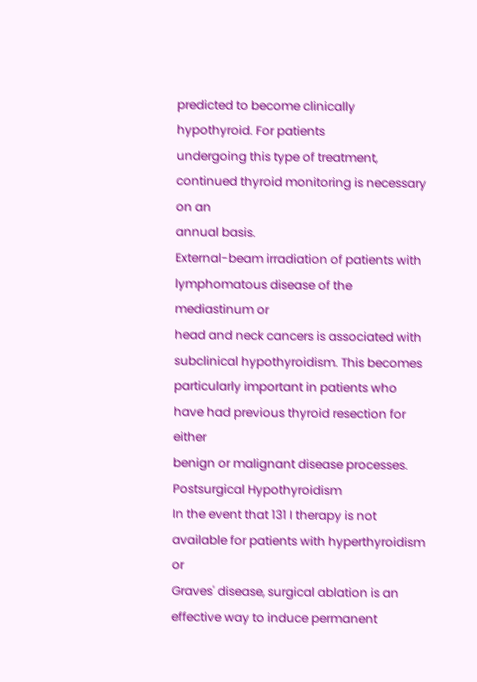predicted to become clinically hypothyroid. For patients
undergoing this type of treatment, continued thyroid monitoring is necessary on an
annual basis.
External-beam irradiation of patients with lymphomatous disease of the mediastinum or
head and neck cancers is associated with subclinical hypothyroidism. This becomes
particularly important in patients who have had previous thyroid resection for either
benign or malignant disease processes.
Postsurgical Hypothyroidism
In the event that 131 I therapy is not available for patients with hyperthyroidism or
Graves' disease, surgical ablation is an effective way to induce permanent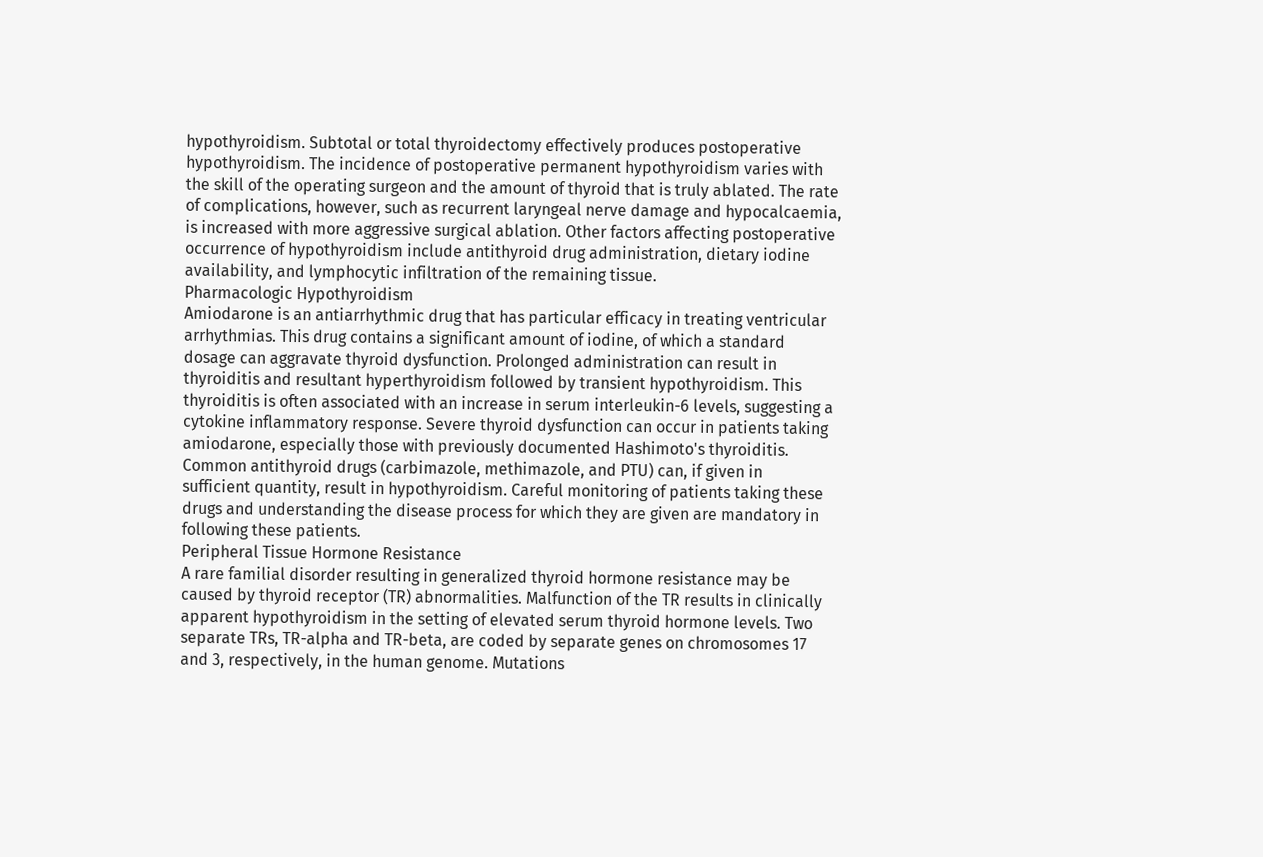hypothyroidism. Subtotal or total thyroidectomy effectively produces postoperative
hypothyroidism. The incidence of postoperative permanent hypothyroidism varies with
the skill of the operating surgeon and the amount of thyroid that is truly ablated. The rate
of complications, however, such as recurrent laryngeal nerve damage and hypocalcaemia,
is increased with more aggressive surgical ablation. Other factors affecting postoperative
occurrence of hypothyroidism include antithyroid drug administration, dietary iodine
availability, and lymphocytic infiltration of the remaining tissue.
Pharmacologic Hypothyroidism
Amiodarone is an antiarrhythmic drug that has particular efficacy in treating ventricular
arrhythmias. This drug contains a significant amount of iodine, of which a standard
dosage can aggravate thyroid dysfunction. Prolonged administration can result in
thyroiditis and resultant hyperthyroidism followed by transient hypothyroidism. This
thyroiditis is often associated with an increase in serum interleukin-6 levels, suggesting a
cytokine inflammatory response. Severe thyroid dysfunction can occur in patients taking
amiodarone, especially those with previously documented Hashimoto's thyroiditis.
Common antithyroid drugs (carbimazole, methimazole, and PTU) can, if given in
sufficient quantity, result in hypothyroidism. Careful monitoring of patients taking these
drugs and understanding the disease process for which they are given are mandatory in
following these patients.
Peripheral Tissue Hormone Resistance
A rare familial disorder resulting in generalized thyroid hormone resistance may be
caused by thyroid receptor (TR) abnormalities. Malfunction of the TR results in clinically
apparent hypothyroidism in the setting of elevated serum thyroid hormone levels. Two
separate TRs, TR-alpha and TR-beta, are coded by separate genes on chromosomes 17
and 3, respectively, in the human genome. Mutations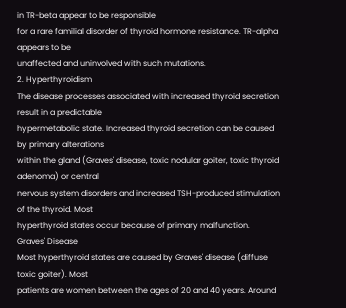in TR-beta appear to be responsible
for a rare familial disorder of thyroid hormone resistance. TR-alpha appears to be
unaffected and uninvolved with such mutations.
2. Hyperthyroidism
The disease processes associated with increased thyroid secretion result in a predictable
hypermetabolic state. Increased thyroid secretion can be caused by primary alterations
within the gland (Graves' disease, toxic nodular goiter, toxic thyroid adenoma) or central
nervous system disorders and increased TSH-produced stimulation of the thyroid. Most
hyperthyroid states occur because of primary malfunction.
Graves' Disease
Most hyperthyroid states are caused by Graves' disease (diffuse toxic goiter). Most
patients are women between the ages of 20 and 40 years. Around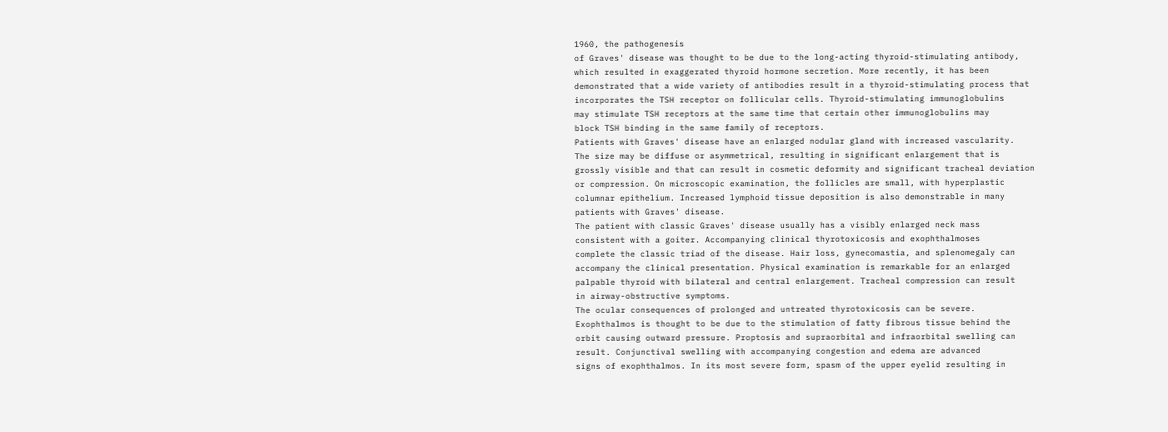1960, the pathogenesis
of Graves' disease was thought to be due to the long-acting thyroid-stimulating antibody,
which resulted in exaggerated thyroid hormone secretion. More recently, it has been
demonstrated that a wide variety of antibodies result in a thyroid-stimulating process that
incorporates the TSH receptor on follicular cells. Thyroid-stimulating immunoglobulins
may stimulate TSH receptors at the same time that certain other immunoglobulins may
block TSH binding in the same family of receptors.
Patients with Graves' disease have an enlarged nodular gland with increased vascularity.
The size may be diffuse or asymmetrical, resulting in significant enlargement that is
grossly visible and that can result in cosmetic deformity and significant tracheal deviation
or compression. On microscopic examination, the follicles are small, with hyperplastic
columnar epithelium. Increased lymphoid tissue deposition is also demonstrable in many
patients with Graves' disease.
The patient with classic Graves' disease usually has a visibly enlarged neck mass
consistent with a goiter. Accompanying clinical thyrotoxicosis and exophthalmoses
complete the classic triad of the disease. Hair loss, gynecomastia, and splenomegaly can
accompany the clinical presentation. Physical examination is remarkable for an enlarged
palpable thyroid with bilateral and central enlargement. Tracheal compression can result
in airway-obstructive symptoms.
The ocular consequences of prolonged and untreated thyrotoxicosis can be severe.
Exophthalmos is thought to be due to the stimulation of fatty fibrous tissue behind the
orbit causing outward pressure. Proptosis and supraorbital and infraorbital swelling can
result. Conjunctival swelling with accompanying congestion and edema are advanced
signs of exophthalmos. In its most severe form, spasm of the upper eyelid resulting in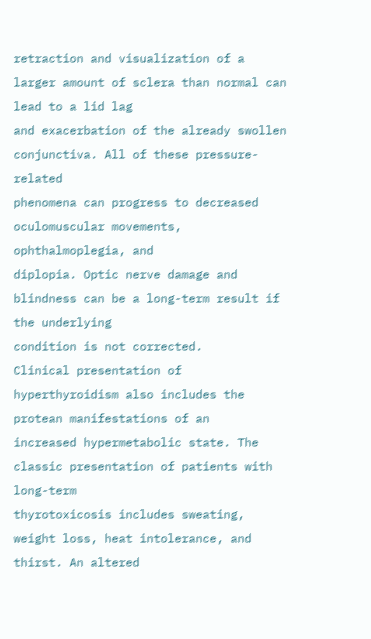retraction and visualization of a larger amount of sclera than normal can lead to a lid lag
and exacerbation of the already swollen conjunctiva. All of these pressure-related
phenomena can progress to decreased oculomuscular movements, ophthalmoplegia, and
diplopia. Optic nerve damage and blindness can be a long-term result if the underlying
condition is not corrected.
Clinical presentation of hyperthyroidism also includes the protean manifestations of an
increased hypermetabolic state. The classic presentation of patients with long-term
thyrotoxicosis includes sweating, weight loss, heat intolerance, and thirst. An altered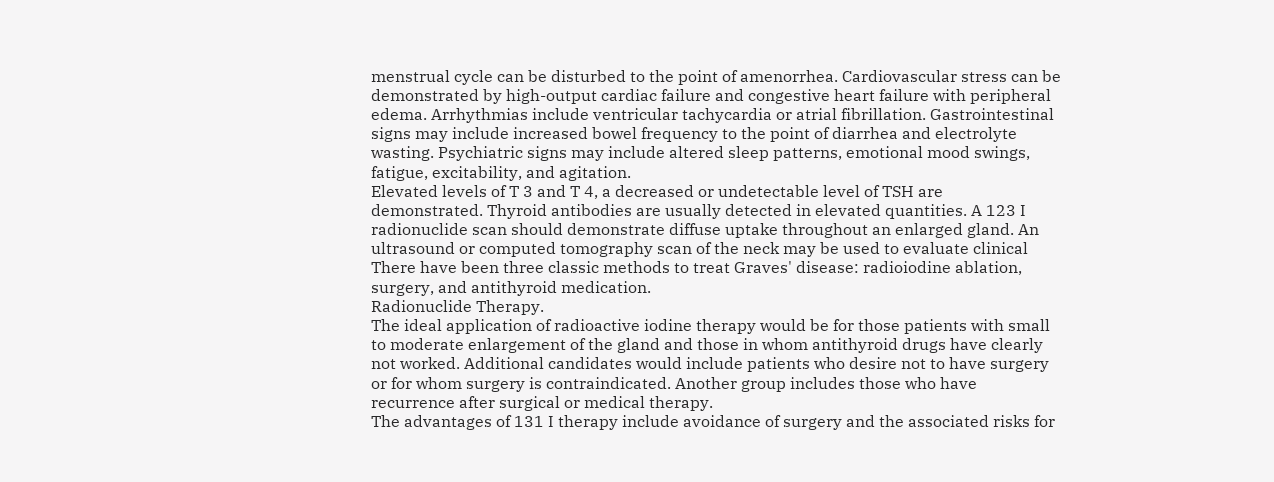menstrual cycle can be disturbed to the point of amenorrhea. Cardiovascular stress can be
demonstrated by high-output cardiac failure and congestive heart failure with peripheral
edema. Arrhythmias include ventricular tachycardia or atrial fibrillation. Gastrointestinal
signs may include increased bowel frequency to the point of diarrhea and electrolyte
wasting. Psychiatric signs may include altered sleep patterns, emotional mood swings,
fatigue, excitability, and agitation.
Elevated levels of T 3 and T 4, a decreased or undetectable level of TSH are
demonstrated. Thyroid antibodies are usually detected in elevated quantities. A 123 I
radionuclide scan should demonstrate diffuse uptake throughout an enlarged gland. An
ultrasound or computed tomography scan of the neck may be used to evaluate clinical
There have been three classic methods to treat Graves' disease: radioiodine ablation,
surgery, and antithyroid medication.
Radionuclide Therapy.
The ideal application of radioactive iodine therapy would be for those patients with small
to moderate enlargement of the gland and those in whom antithyroid drugs have clearly
not worked. Additional candidates would include patients who desire not to have surgery
or for whom surgery is contraindicated. Another group includes those who have
recurrence after surgical or medical therapy.
The advantages of 131 I therapy include avoidance of surgery and the associated risks for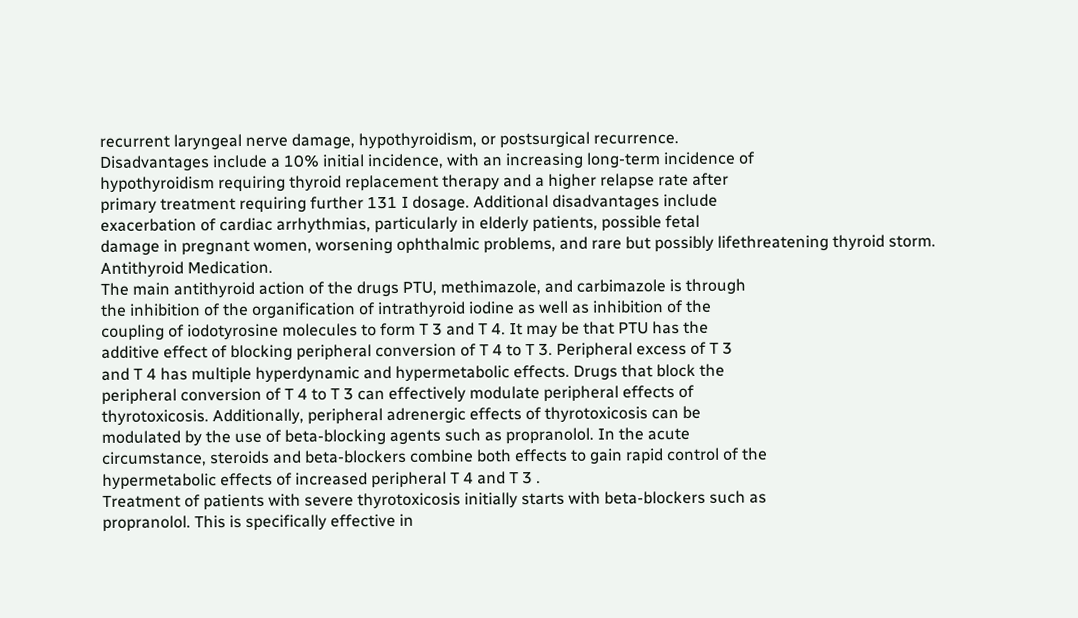recurrent laryngeal nerve damage, hypothyroidism, or postsurgical recurrence.
Disadvantages include a 10% initial incidence, with an increasing long-term incidence of
hypothyroidism requiring thyroid replacement therapy and a higher relapse rate after
primary treatment requiring further 131 I dosage. Additional disadvantages include
exacerbation of cardiac arrhythmias, particularly in elderly patients, possible fetal
damage in pregnant women, worsening ophthalmic problems, and rare but possibly lifethreatening thyroid storm.
Antithyroid Medication.
The main antithyroid action of the drugs PTU, methimazole, and carbimazole is through
the inhibition of the organification of intrathyroid iodine as well as inhibition of the
coupling of iodotyrosine molecules to form T 3 and T 4. It may be that PTU has the
additive effect of blocking peripheral conversion of T 4 to T 3. Peripheral excess of T 3
and T 4 has multiple hyperdynamic and hypermetabolic effects. Drugs that block the
peripheral conversion of T 4 to T 3 can effectively modulate peripheral effects of
thyrotoxicosis. Additionally, peripheral adrenergic effects of thyrotoxicosis can be
modulated by the use of beta-blocking agents such as propranolol. In the acute
circumstance, steroids and beta-blockers combine both effects to gain rapid control of the
hypermetabolic effects of increased peripheral T 4 and T 3 .
Treatment of patients with severe thyrotoxicosis initially starts with beta-blockers such as
propranolol. This is specifically effective in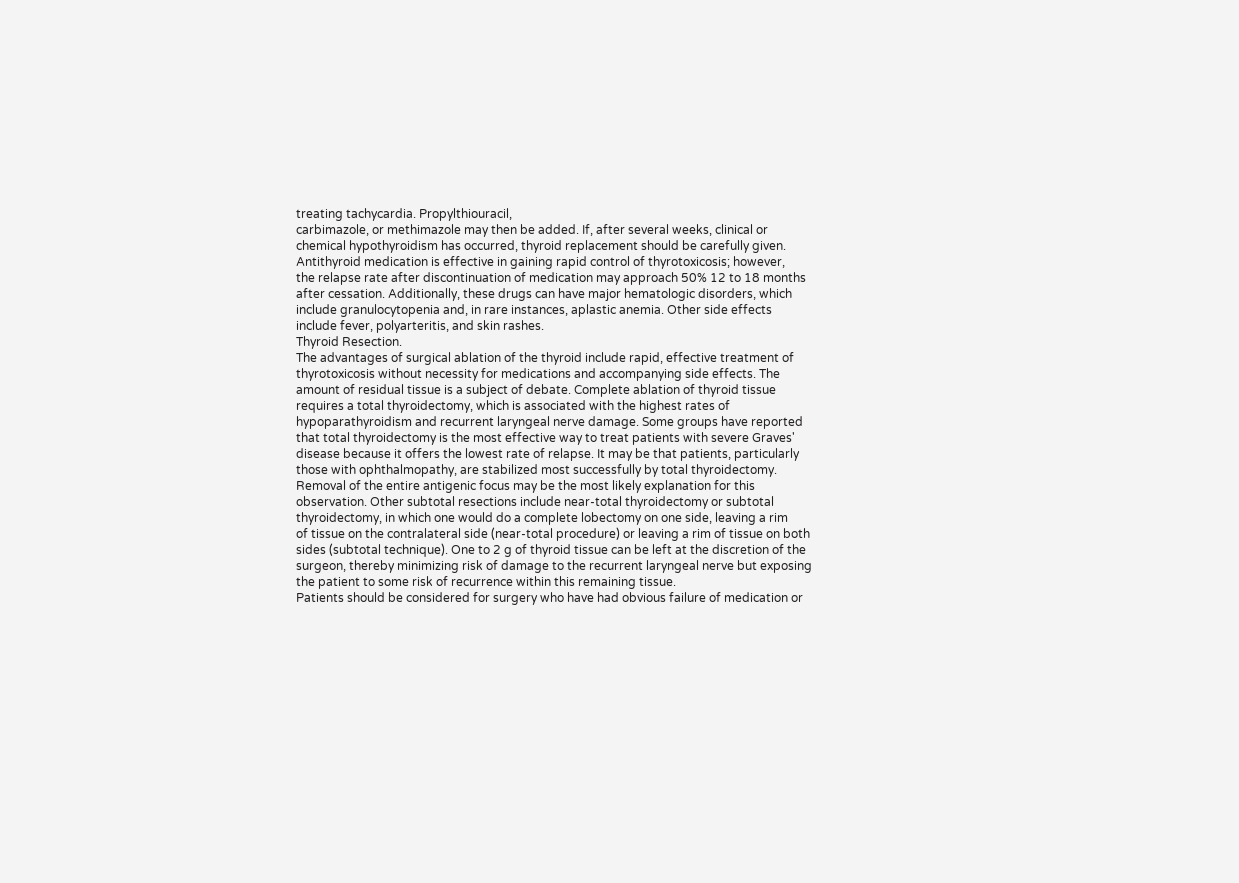treating tachycardia. Propylthiouracil,
carbimazole, or methimazole may then be added. If, after several weeks, clinical or
chemical hypothyroidism has occurred, thyroid replacement should be carefully given.
Antithyroid medication is effective in gaining rapid control of thyrotoxicosis; however,
the relapse rate after discontinuation of medication may approach 50% 12 to 18 months
after cessation. Additionally, these drugs can have major hematologic disorders, which
include granulocytopenia and, in rare instances, aplastic anemia. Other side effects
include fever, polyarteritis, and skin rashes.
Thyroid Resection.
The advantages of surgical ablation of the thyroid include rapid, effective treatment of
thyrotoxicosis without necessity for medications and accompanying side effects. The
amount of residual tissue is a subject of debate. Complete ablation of thyroid tissue
requires a total thyroidectomy, which is associated with the highest rates of
hypoparathyroidism and recurrent laryngeal nerve damage. Some groups have reported
that total thyroidectomy is the most effective way to treat patients with severe Graves'
disease because it offers the lowest rate of relapse. It may be that patients, particularly
those with ophthalmopathy, are stabilized most successfully by total thyroidectomy.
Removal of the entire antigenic focus may be the most likely explanation for this
observation. Other subtotal resections include near-total thyroidectomy or subtotal
thyroidectomy, in which one would do a complete lobectomy on one side, leaving a rim
of tissue on the contralateral side (near-total procedure) or leaving a rim of tissue on both
sides (subtotal technique). One to 2 g of thyroid tissue can be left at the discretion of the
surgeon, thereby minimizing risk of damage to the recurrent laryngeal nerve but exposing
the patient to some risk of recurrence within this remaining tissue.
Patients should be considered for surgery who have had obvious failure of medication or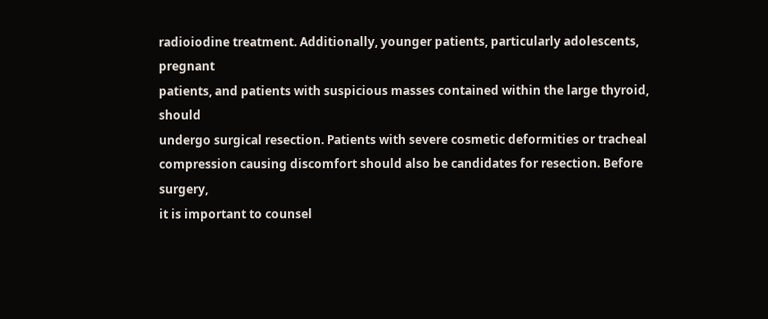radioiodine treatment. Additionally, younger patients, particularly adolescents, pregnant
patients, and patients with suspicious masses contained within the large thyroid, should
undergo surgical resection. Patients with severe cosmetic deformities or tracheal
compression causing discomfort should also be candidates for resection. Before surgery,
it is important to counsel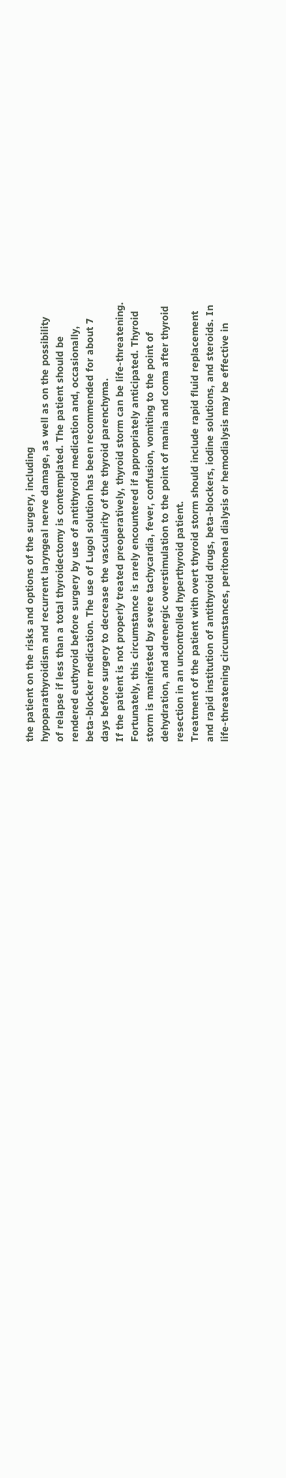the patient on the risks and options of the surgery, including
hypoparathyroidism and recurrent laryngeal nerve damage, as well as on the possibility
of relapse if less than a total thyroidectomy is contemplated. The patient should be
rendered euthyroid before surgery by use of antithyroid medication and, occasionally,
beta-blocker medication. The use of Lugol solution has been recommended for about 7
days before surgery to decrease the vascularity of the thyroid parenchyma.
If the patient is not properly treated preoperatively, thyroid storm can be life-threatening.
Fortunately, this circumstance is rarely encountered if appropriately anticipated. Thyroid
storm is manifested by severe tachycardia, fever, confusion, vomiting to the point of
dehydration, and adrenergic overstimulation to the point of mania and coma after thyroid
resection in an uncontrolled hyperthyroid patient.
Treatment of the patient with overt thyroid storm should include rapid fluid replacement
and rapid institution of antithyroid drugs, beta-blockers, iodine solutions, and steroids. In
life-threatening circumstances, peritoneal dialysis or hemodialysis may be effective in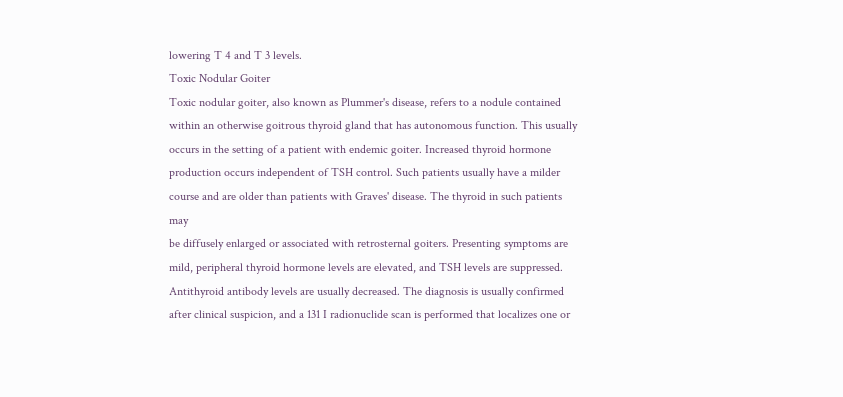lowering T 4 and T 3 levels.
Toxic Nodular Goiter
Toxic nodular goiter, also known as Plummer's disease, refers to a nodule contained
within an otherwise goitrous thyroid gland that has autonomous function. This usually
occurs in the setting of a patient with endemic goiter. Increased thyroid hormone
production occurs independent of TSH control. Such patients usually have a milder
course and are older than patients with Graves' disease. The thyroid in such patients may
be diffusely enlarged or associated with retrosternal goiters. Presenting symptoms are
mild, peripheral thyroid hormone levels are elevated, and TSH levels are suppressed.
Antithyroid antibody levels are usually decreased. The diagnosis is usually confirmed
after clinical suspicion, and a 131 I radionuclide scan is performed that localizes one or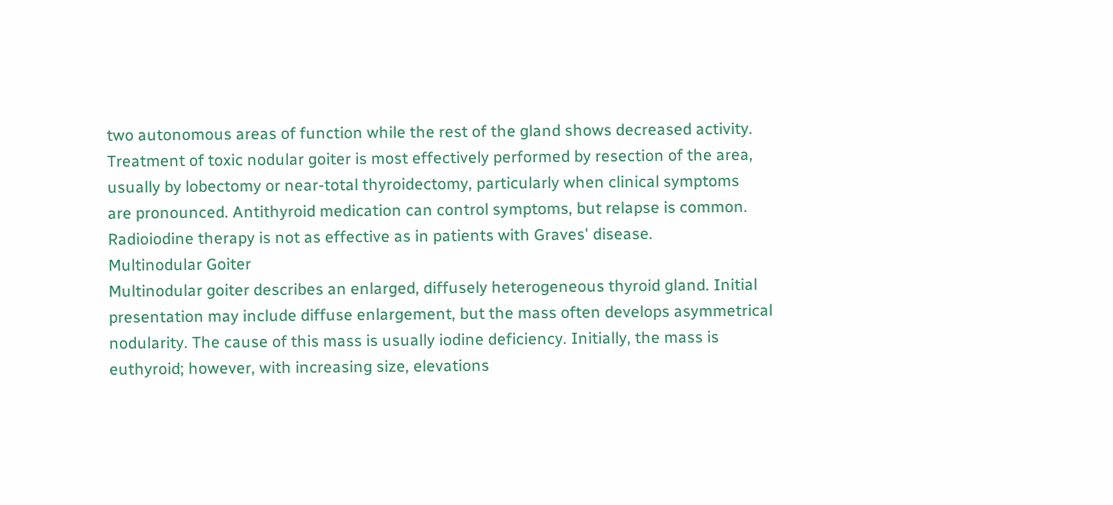two autonomous areas of function while the rest of the gland shows decreased activity.
Treatment of toxic nodular goiter is most effectively performed by resection of the area,
usually by lobectomy or near-total thyroidectomy, particularly when clinical symptoms
are pronounced. Antithyroid medication can control symptoms, but relapse is common.
Radioiodine therapy is not as effective as in patients with Graves' disease.
Multinodular Goiter
Multinodular goiter describes an enlarged, diffusely heterogeneous thyroid gland. Initial
presentation may include diffuse enlargement, but the mass often develops asymmetrical
nodularity. The cause of this mass is usually iodine deficiency. Initially, the mass is
euthyroid; however, with increasing size, elevations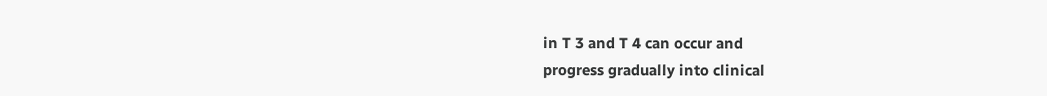in T 3 and T 4 can occur and
progress gradually into clinical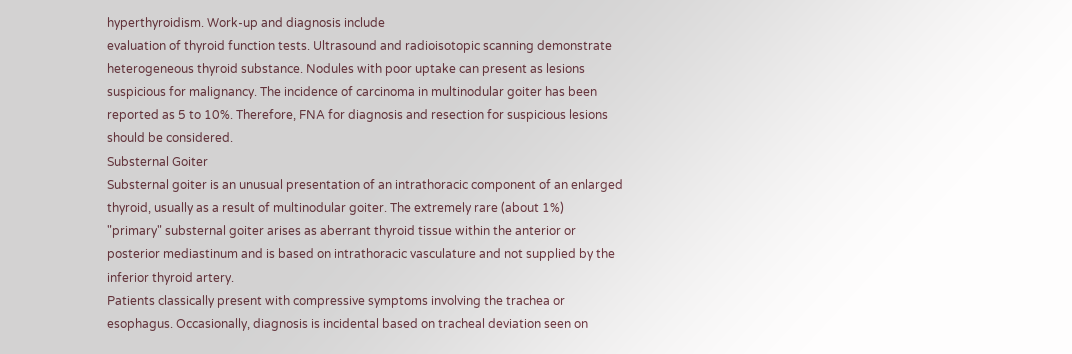hyperthyroidism. Work-up and diagnosis include
evaluation of thyroid function tests. Ultrasound and radioisotopic scanning demonstrate
heterogeneous thyroid substance. Nodules with poor uptake can present as lesions
suspicious for malignancy. The incidence of carcinoma in multinodular goiter has been
reported as 5 to 10%. Therefore, FNA for diagnosis and resection for suspicious lesions
should be considered.
Substernal Goiter
Substernal goiter is an unusual presentation of an intrathoracic component of an enlarged
thyroid, usually as a result of multinodular goiter. The extremely rare (about 1%)
"primary" substernal goiter arises as aberrant thyroid tissue within the anterior or
posterior mediastinum and is based on intrathoracic vasculature and not supplied by the
inferior thyroid artery.
Patients classically present with compressive symptoms involving the trachea or
esophagus. Occasionally, diagnosis is incidental based on tracheal deviation seen on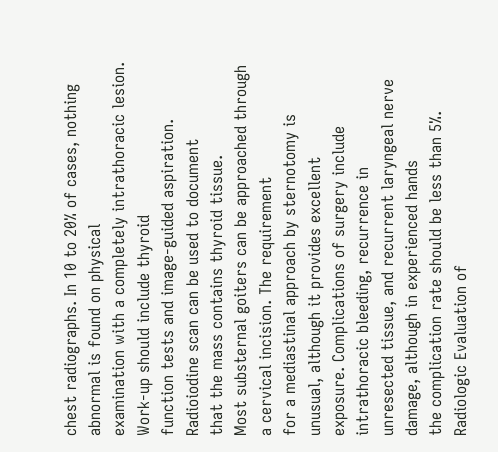chest radiographs. In 10 to 20% of cases, nothing abnormal is found on physical
examination with a completely intrathoracic lesion. Work-up should include thyroid
function tests and image-guided aspiration. Radioiodine scan can be used to document
that the mass contains thyroid tissue.
Most substernal goiters can be approached through a cervical incision. The requirement
for a mediastinal approach by sternotomy is unusual, although it provides excellent
exposure. Complications of surgery include intrathoracic bleeding, recurrence in
unresected tissue, and recurrent laryngeal nerve damage, although in experienced hands
the complication rate should be less than 5%.
Radiologic Evaluation of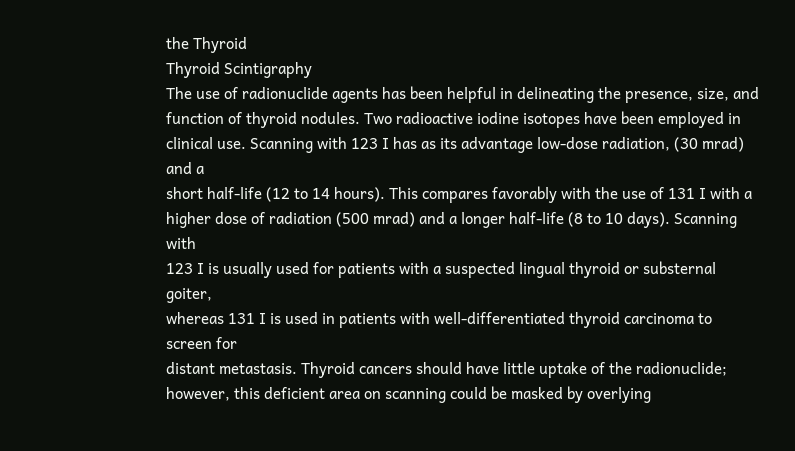the Thyroid
Thyroid Scintigraphy
The use of radionuclide agents has been helpful in delineating the presence, size, and
function of thyroid nodules. Two radioactive iodine isotopes have been employed in
clinical use. Scanning with 123 I has as its advantage low-dose radiation, (30 mrad) and a
short half-life (12 to 14 hours). This compares favorably with the use of 131 I with a
higher dose of radiation (500 mrad) and a longer half-life (8 to 10 days). Scanning with
123 I is usually used for patients with a suspected lingual thyroid or substernal goiter,
whereas 131 I is used in patients with well-differentiated thyroid carcinoma to screen for
distant metastasis. Thyroid cancers should have little uptake of the radionuclide;
however, this deficient area on scanning could be masked by overlying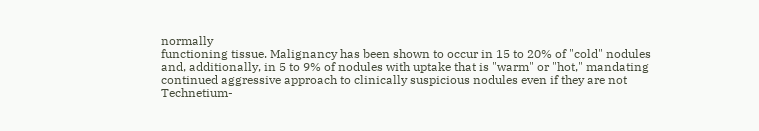normally
functioning tissue. Malignancy has been shown to occur in 15 to 20% of "cold" nodules
and, additionally, in 5 to 9% of nodules with uptake that is "warm" or "hot," mandating
continued aggressive approach to clinically suspicious nodules even if they are not
Technetium-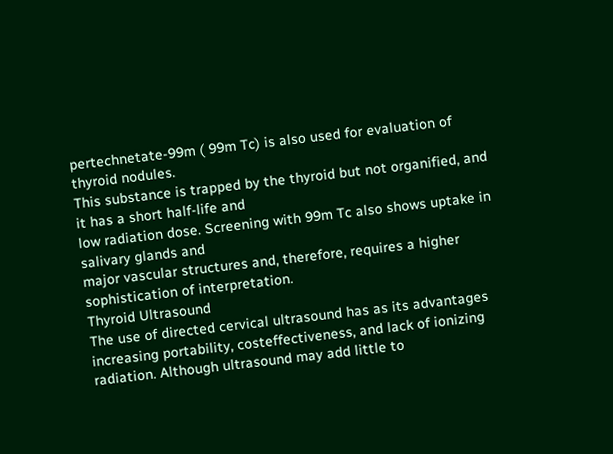pertechnetate-99m ( 99m Tc) is also used for evaluation of thyroid nodules.
This substance is trapped by the thyroid but not organified, and it has a short half-life and
low radiation dose. Screening with 99m Tc also shows uptake in salivary glands and
major vascular structures and, therefore, requires a higher sophistication of interpretation.
Thyroid Ultrasound
The use of directed cervical ultrasound has as its advantages increasing portability, costeffectiveness, and lack of ionizing radiation. Although ultrasound may add little to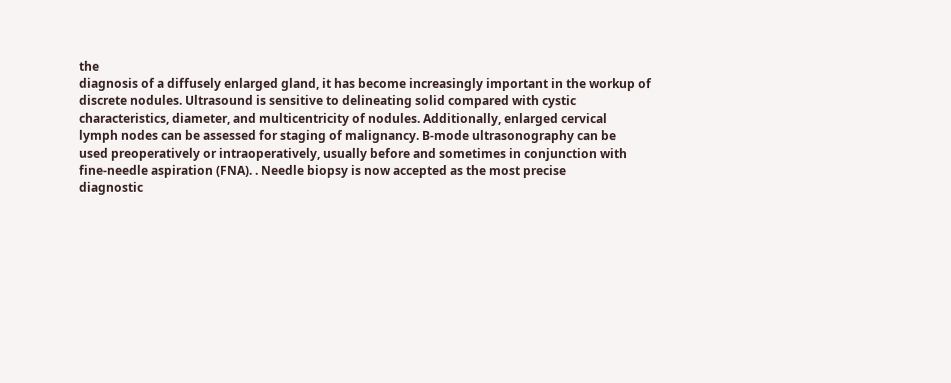the
diagnosis of a diffusely enlarged gland, it has become increasingly important in the workup of discrete nodules. Ultrasound is sensitive to delineating solid compared with cystic
characteristics, diameter, and multicentricity of nodules. Additionally, enlarged cervical
lymph nodes can be assessed for staging of malignancy. B-mode ultrasonography can be
used preoperatively or intraoperatively, usually before and sometimes in conjunction with
fine-needle aspiration (FNA). . Needle biopsy is now accepted as the most precise
diagnostic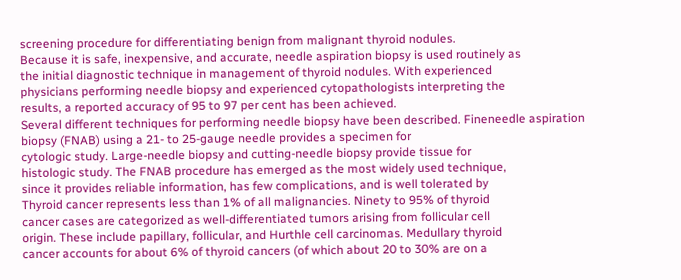screening procedure for differentiating benign from malignant thyroid nodules.
Because it is safe, inexpensive, and accurate, needle aspiration biopsy is used routinely as
the initial diagnostic technique in management of thyroid nodules. With experienced
physicians performing needle biopsy and experienced cytopathologists interpreting the
results, a reported accuracy of 95 to 97 per cent has been achieved.
Several different techniques for performing needle biopsy have been described. Fineneedle aspiration biopsy (FNAB) using a 21- to 25-gauge needle provides a specimen for
cytologic study. Large-needle biopsy and cutting-needle biopsy provide tissue for
histologic study. The FNAB procedure has emerged as the most widely used technique,
since it provides reliable information, has few complications, and is well tolerated by
Thyroid cancer represents less than 1% of all malignancies. Ninety to 95% of thyroid
cancer cases are categorized as well-differentiated tumors arising from follicular cell
origin. These include papillary, follicular, and Hurthle cell carcinomas. Medullary thyroid
cancer accounts for about 6% of thyroid cancers (of which about 20 to 30% are on a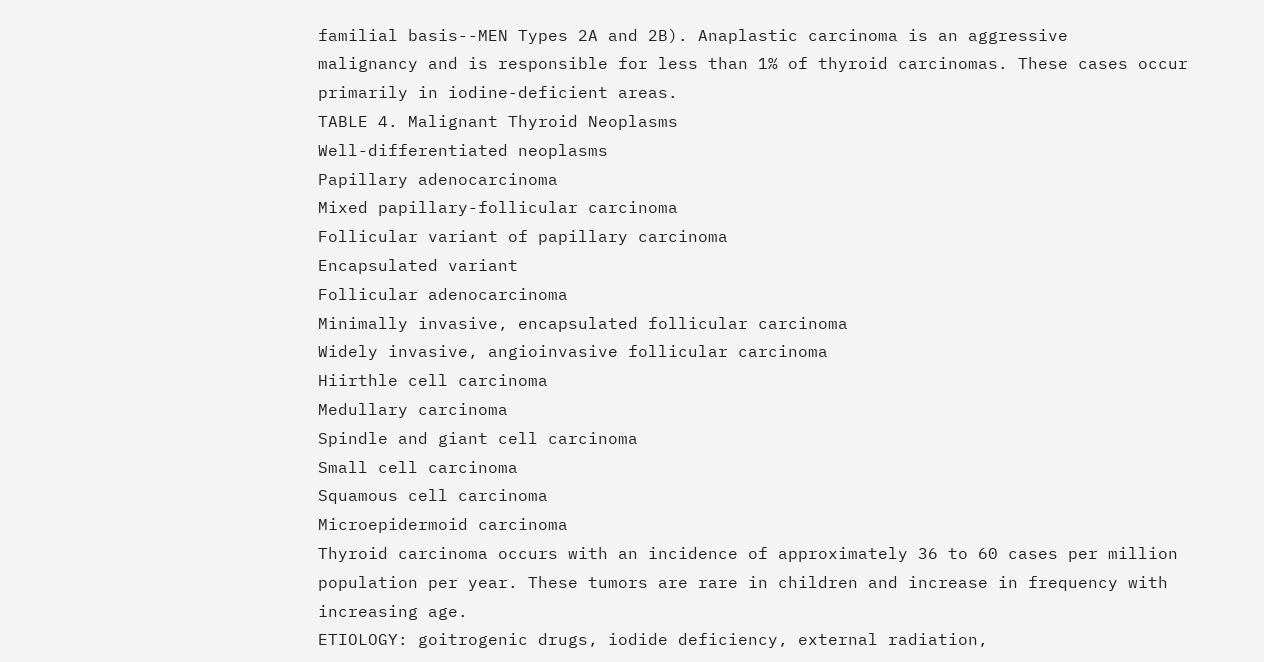familial basis--MEN Types 2A and 2B). Anaplastic carcinoma is an aggressive
malignancy and is responsible for less than 1% of thyroid carcinomas. These cases occur
primarily in iodine-deficient areas.
TABLE 4. Malignant Thyroid Neoplasms
Well-differentiated neoplasms
Papillary adenocarcinoma
Mixed papillary-follicular carcinoma
Follicular variant of papillary carcinoma
Encapsulated variant
Follicular adenocarcinoma
Minimally invasive, encapsulated follicular carcinoma
Widely invasive, angioinvasive follicular carcinoma
Hiirthle cell carcinoma
Medullary carcinoma
Spindle and giant cell carcinoma
Small cell carcinoma
Squamous cell carcinoma
Microepidermoid carcinoma
Thyroid carcinoma occurs with an incidence of approximately 36 to 60 cases per million
population per year. These tumors are rare in children and increase in frequency with
increasing age.
ETIOLOGY: goitrogenic drugs, iodide deficiency, external radiation,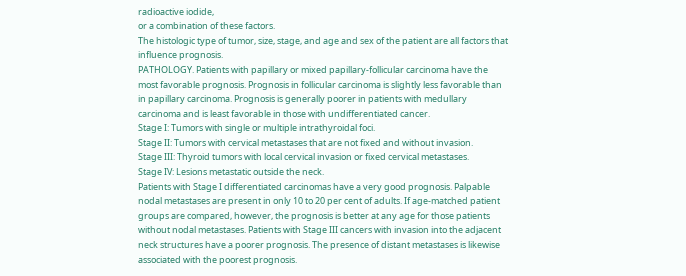radioactive iodide,
or a combination of these factors.
The histologic type of tumor, size, stage, and age and sex of the patient are all factors that
influence prognosis.
PATHOLOGY. Patients with papillary or mixed papillary-follicular carcinoma have the
most favorable prognosis. Prognosis in follicular carcinoma is slightly less favorable than
in papillary carcinoma. Prognosis is generally poorer in patients with medullary
carcinoma and is least favorable in those with undifferentiated cancer.
Stage I: Tumors with single or multiple intrathyroidal foci.
Stage II: Tumors with cervical metastases that are not fixed and without invasion.
Stage III: Thyroid tumors with local cervical invasion or fixed cervical metastases.
Stage IV: Lesions metastatic outside the neck.
Patients with Stage I differentiated carcinomas have a very good prognosis. Palpable
nodal metastases are present in only 10 to 20 per cent of adults. If age-matched patient
groups are compared, however, the prognosis is better at any age for those patients
without nodal metastases. Patients with Stage III cancers with invasion into the adjacent
neck structures have a poorer prognosis. The presence of distant metastases is likewise
associated with the poorest prognosis.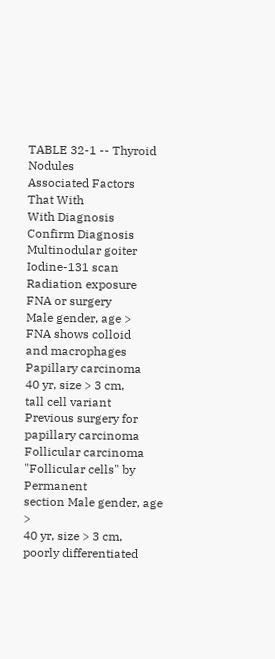TABLE 32-1 -- Thyroid Nodules
Associated Factors
That With
With Diagnosis
Confirm Diagnosis
Multinodular goiter
Iodine-131 scan
Radiation exposure
FNA or surgery
Male gender, age >
FNA shows colloid
and macrophages
Papillary carcinoma
40 yr, size > 3 cm,
tall cell variant
Previous surgery for
papillary carcinoma
Follicular carcinoma "Follicular cells" by Permanent
section Male gender, age >
40 yr, size > 3 cm,
poorly differentiated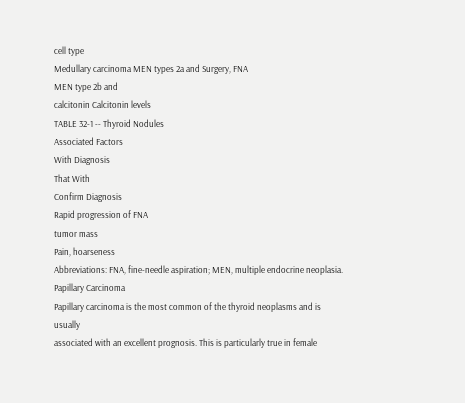cell type
Medullary carcinoma MEN types 2a and Surgery, FNA
MEN type 2b and
calcitonin Calcitonin levels
TABLE 32-1 -- Thyroid Nodules
Associated Factors
With Diagnosis
That With
Confirm Diagnosis
Rapid progression of FNA
tumor mass
Pain, hoarseness
Abbreviations: FNA, fine-needle aspiration; MEN, multiple endocrine neoplasia.
Papillary Carcinoma
Papillary carcinoma is the most common of the thyroid neoplasms and is usually
associated with an excellent prognosis. This is particularly true in female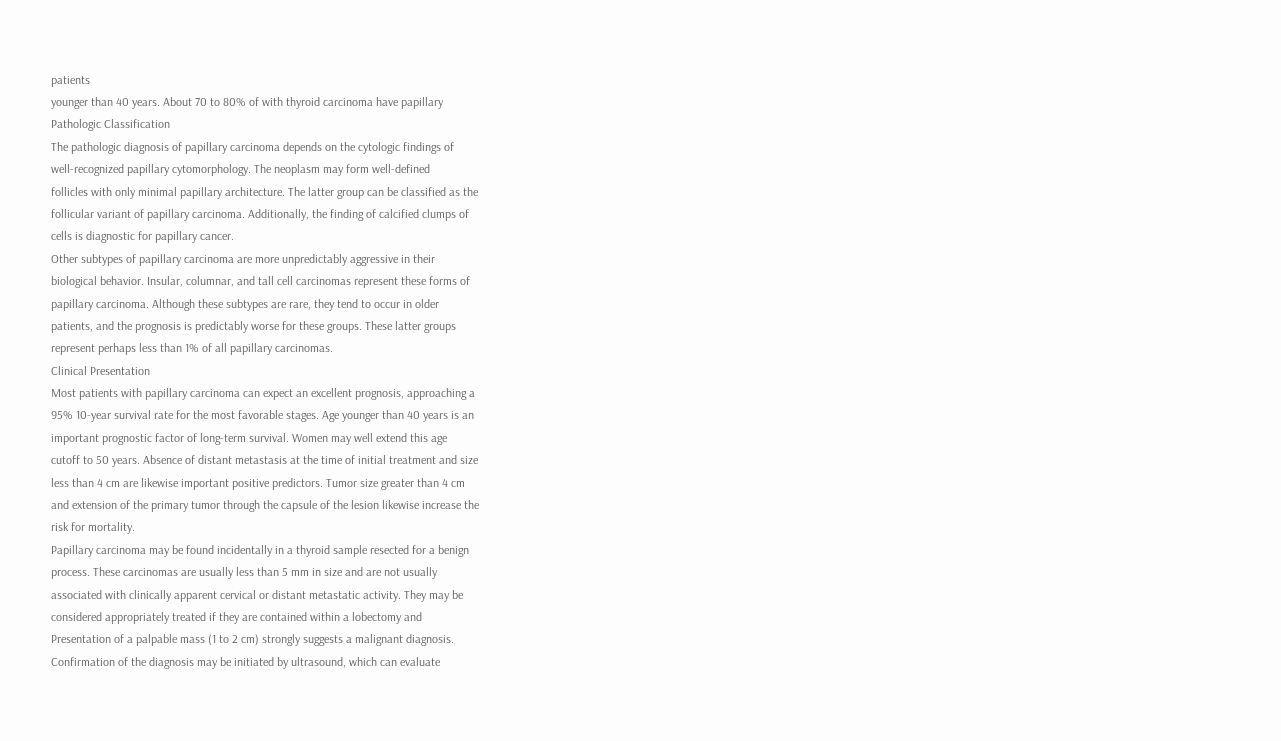patients
younger than 40 years. About 70 to 80% of with thyroid carcinoma have papillary
Pathologic Classification
The pathologic diagnosis of papillary carcinoma depends on the cytologic findings of
well-recognized papillary cytomorphology. The neoplasm may form well-defined
follicles with only minimal papillary architecture. The latter group can be classified as the
follicular variant of papillary carcinoma. Additionally, the finding of calcified clumps of
cells is diagnostic for papillary cancer.
Other subtypes of papillary carcinoma are more unpredictably aggressive in their
biological behavior. Insular, columnar, and tall cell carcinomas represent these forms of
papillary carcinoma. Although these subtypes are rare, they tend to occur in older
patients, and the prognosis is predictably worse for these groups. These latter groups
represent perhaps less than 1% of all papillary carcinomas.
Clinical Presentation
Most patients with papillary carcinoma can expect an excellent prognosis, approaching a
95% 10-year survival rate for the most favorable stages. Age younger than 40 years is an
important prognostic factor of long-term survival. Women may well extend this age
cutoff to 50 years. Absence of distant metastasis at the time of initial treatment and size
less than 4 cm are likewise important positive predictors. Tumor size greater than 4 cm
and extension of the primary tumor through the capsule of the lesion likewise increase the
risk for mortality.
Papillary carcinoma may be found incidentally in a thyroid sample resected for a benign
process. These carcinomas are usually less than 5 mm in size and are not usually
associated with clinically apparent cervical or distant metastatic activity. They may be
considered appropriately treated if they are contained within a lobectomy and
Presentation of a palpable mass (1 to 2 cm) strongly suggests a malignant diagnosis.
Confirmation of the diagnosis may be initiated by ultrasound, which can evaluate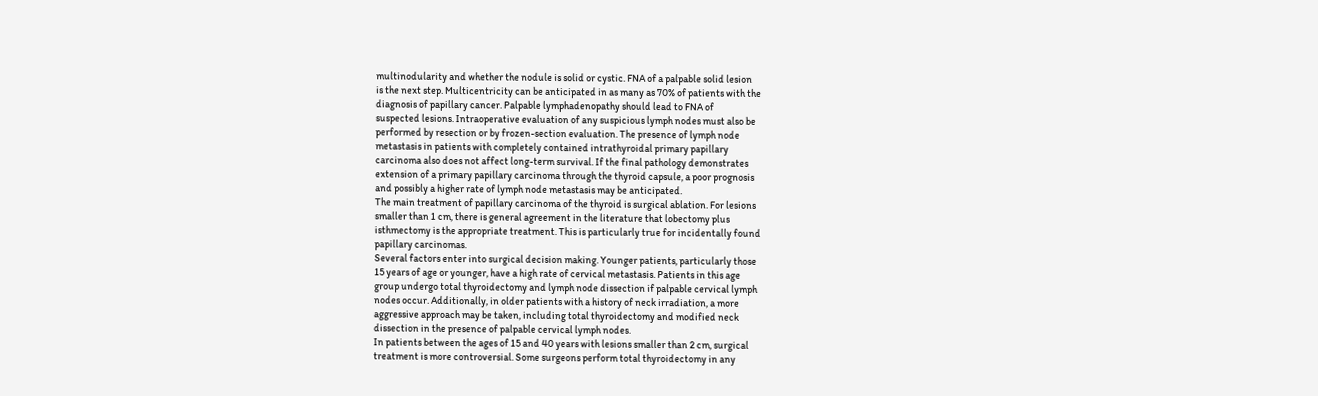multinodularity and whether the nodule is solid or cystic. FNA of a palpable solid lesion
is the next step. Multicentricity can be anticipated in as many as 70% of patients with the
diagnosis of papillary cancer. Palpable lymphadenopathy should lead to FNA of
suspected lesions. Intraoperative evaluation of any suspicious lymph nodes must also be
performed by resection or by frozen-section evaluation. The presence of lymph node
metastasis in patients with completely contained intrathyroidal primary papillary
carcinoma also does not affect long-term survival. If the final pathology demonstrates
extension of a primary papillary carcinoma through the thyroid capsule, a poor prognosis
and possibly a higher rate of lymph node metastasis may be anticipated.
The main treatment of papillary carcinoma of the thyroid is surgical ablation. For lesions
smaller than 1 cm, there is general agreement in the literature that lobectomy plus
isthmectomy is the appropriate treatment. This is particularly true for incidentally found
papillary carcinomas.
Several factors enter into surgical decision making. Younger patients, particularly those
15 years of age or younger, have a high rate of cervical metastasis. Patients in this age
group undergo total thyroidectomy and lymph node dissection if palpable cervical lymph
nodes occur. Additionally, in older patients with a history of neck irradiation, a more
aggressive approach may be taken, including total thyroidectomy and modified neck
dissection in the presence of palpable cervical lymph nodes.
In patients between the ages of 15 and 40 years with lesions smaller than 2 cm, surgical
treatment is more controversial. Some surgeons perform total thyroidectomy in any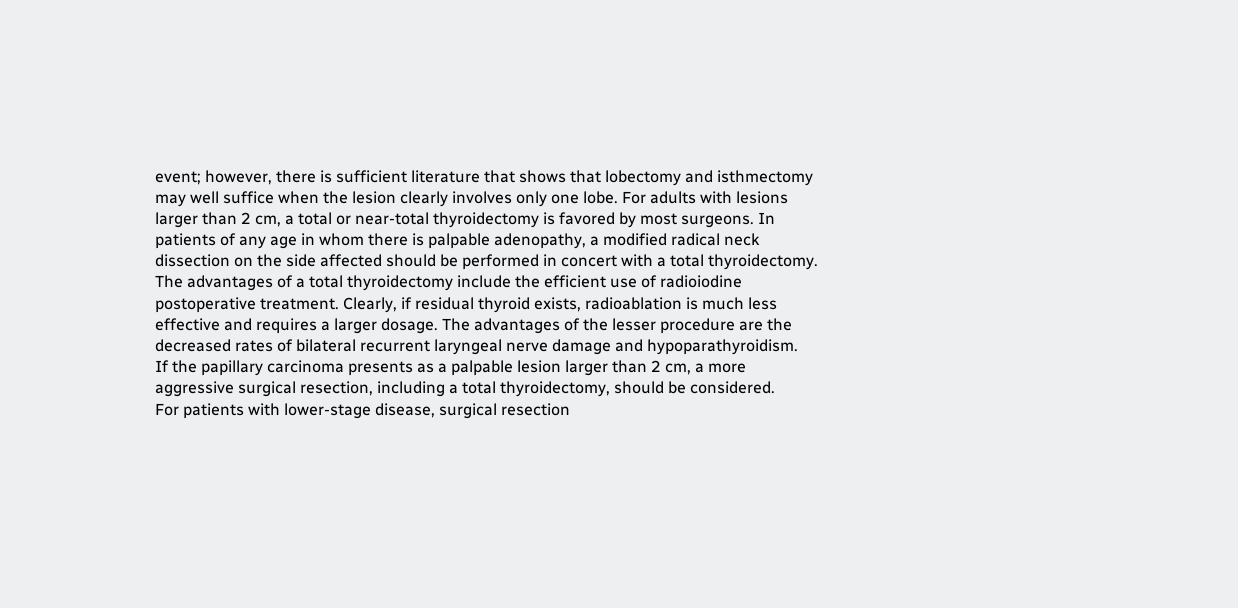event; however, there is sufficient literature that shows that lobectomy and isthmectomy
may well suffice when the lesion clearly involves only one lobe. For adults with lesions
larger than 2 cm, a total or near-total thyroidectomy is favored by most surgeons. In
patients of any age in whom there is palpable adenopathy, a modified radical neck
dissection on the side affected should be performed in concert with a total thyroidectomy.
The advantages of a total thyroidectomy include the efficient use of radioiodine
postoperative treatment. Clearly, if residual thyroid exists, radioablation is much less
effective and requires a larger dosage. The advantages of the lesser procedure are the
decreased rates of bilateral recurrent laryngeal nerve damage and hypoparathyroidism.
If the papillary carcinoma presents as a palpable lesion larger than 2 cm, a more
aggressive surgical resection, including a total thyroidectomy, should be considered.
For patients with lower-stage disease, surgical resection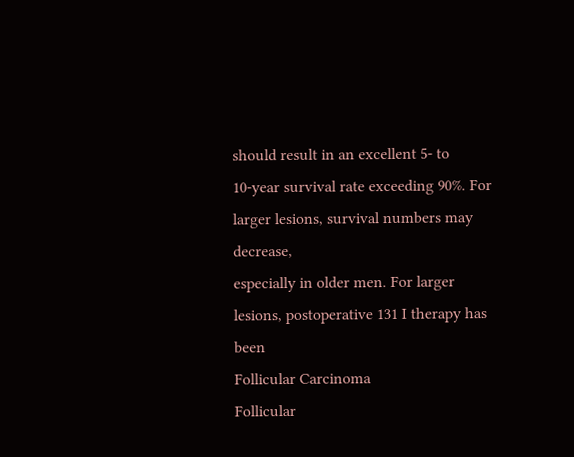should result in an excellent 5- to
10-year survival rate exceeding 90%. For larger lesions, survival numbers may decrease,
especially in older men. For larger lesions, postoperative 131 I therapy has been
Follicular Carcinoma
Follicular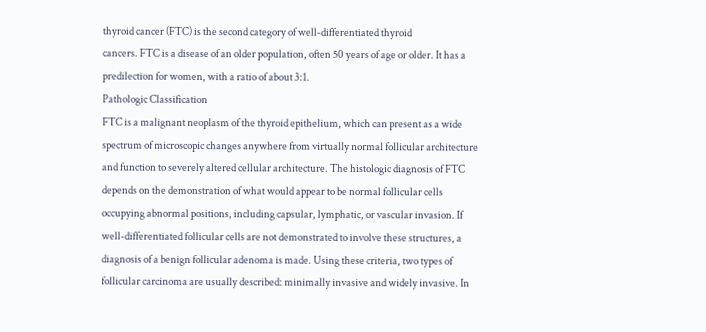thyroid cancer (FTC) is the second category of well-differentiated thyroid
cancers. FTC is a disease of an older population, often 50 years of age or older. It has a
predilection for women, with a ratio of about 3:1.
Pathologic Classification
FTC is a malignant neoplasm of the thyroid epithelium, which can present as a wide
spectrum of microscopic changes anywhere from virtually normal follicular architecture
and function to severely altered cellular architecture. The histologic diagnosis of FTC
depends on the demonstration of what would appear to be normal follicular cells
occupying abnormal positions, including capsular, lymphatic, or vascular invasion. If
well-differentiated follicular cells are not demonstrated to involve these structures, a
diagnosis of a benign follicular adenoma is made. Using these criteria, two types of
follicular carcinoma are usually described: minimally invasive and widely invasive. In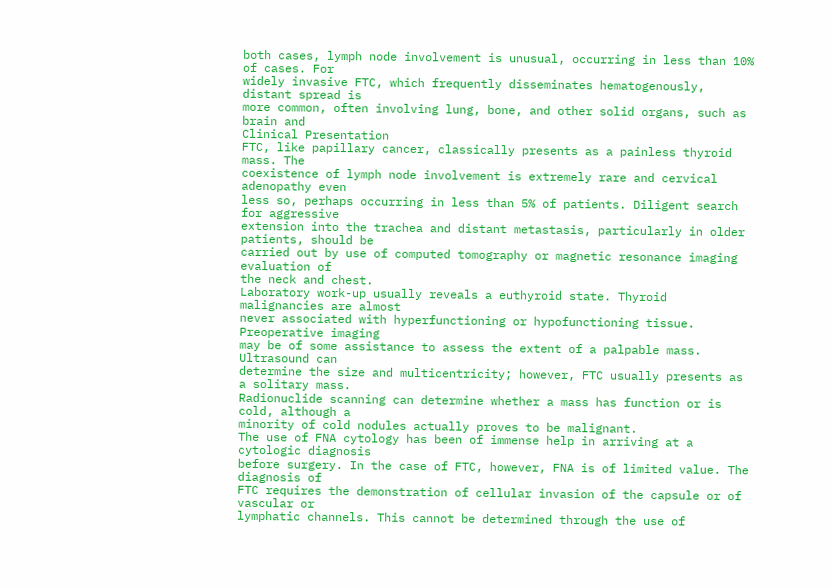both cases, lymph node involvement is unusual, occurring in less than 10% of cases. For
widely invasive FTC, which frequently disseminates hematogenously, distant spread is
more common, often involving lung, bone, and other solid organs, such as brain and
Clinical Presentation
FTC, like papillary cancer, classically presents as a painless thyroid mass. The
coexistence of lymph node involvement is extremely rare and cervical adenopathy even
less so, perhaps occurring in less than 5% of patients. Diligent search for aggressive
extension into the trachea and distant metastasis, particularly in older patients, should be
carried out by use of computed tomography or magnetic resonance imaging evaluation of
the neck and chest.
Laboratory work-up usually reveals a euthyroid state. Thyroid malignancies are almost
never associated with hyperfunctioning or hypofunctioning tissue. Preoperative imaging
may be of some assistance to assess the extent of a palpable mass. Ultrasound can
determine the size and multicentricity; however, FTC usually presents as a solitary mass.
Radionuclide scanning can determine whether a mass has function or is cold, although a
minority of cold nodules actually proves to be malignant.
The use of FNA cytology has been of immense help in arriving at a cytologic diagnosis
before surgery. In the case of FTC, however, FNA is of limited value. The diagnosis of
FTC requires the demonstration of cellular invasion of the capsule or of vascular or
lymphatic channels. This cannot be determined through the use of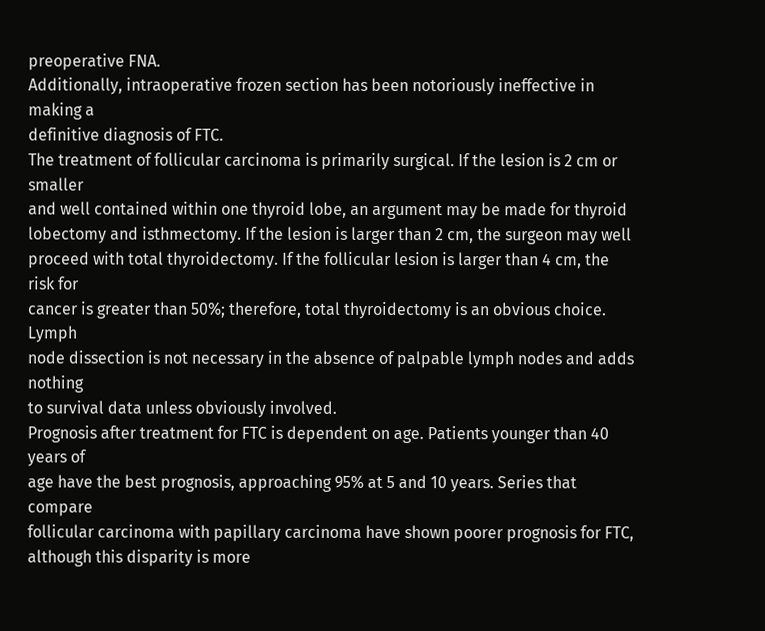preoperative FNA.
Additionally, intraoperative frozen section has been notoriously ineffective in making a
definitive diagnosis of FTC.
The treatment of follicular carcinoma is primarily surgical. If the lesion is 2 cm or smaller
and well contained within one thyroid lobe, an argument may be made for thyroid
lobectomy and isthmectomy. If the lesion is larger than 2 cm, the surgeon may well
proceed with total thyroidectomy. If the follicular lesion is larger than 4 cm, the risk for
cancer is greater than 50%; therefore, total thyroidectomy is an obvious choice. Lymph
node dissection is not necessary in the absence of palpable lymph nodes and adds nothing
to survival data unless obviously involved.
Prognosis after treatment for FTC is dependent on age. Patients younger than 40 years of
age have the best prognosis, approaching 95% at 5 and 10 years. Series that compare
follicular carcinoma with papillary carcinoma have shown poorer prognosis for FTC,
although this disparity is more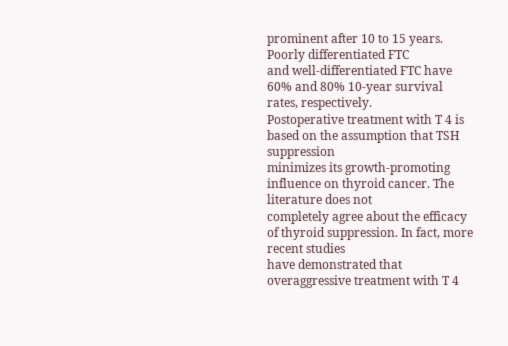prominent after 10 to 15 years. Poorly differentiated FTC
and well-differentiated FTC have 60% and 80% 10-year survival rates, respectively.
Postoperative treatment with T 4 is based on the assumption that TSH suppression
minimizes its growth-promoting influence on thyroid cancer. The literature does not
completely agree about the efficacy of thyroid suppression. In fact, more recent studies
have demonstrated that overaggressive treatment with T 4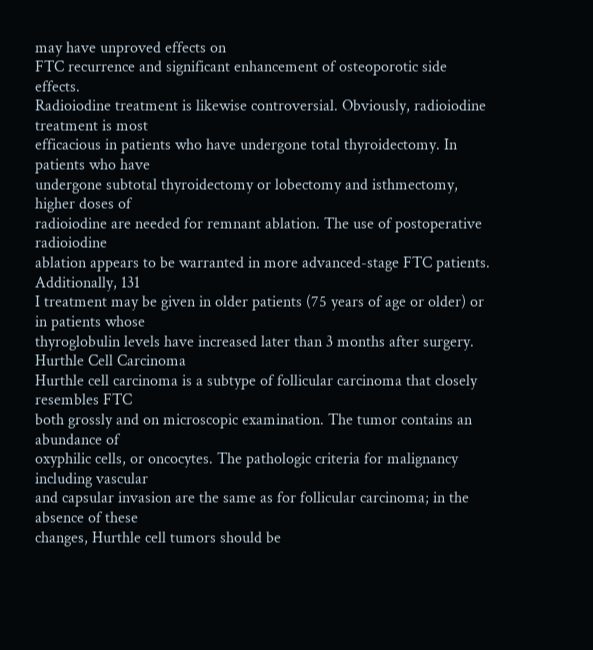may have unproved effects on
FTC recurrence and significant enhancement of osteoporotic side effects.
Radioiodine treatment is likewise controversial. Obviously, radioiodine treatment is most
efficacious in patients who have undergone total thyroidectomy. In patients who have
undergone subtotal thyroidectomy or lobectomy and isthmectomy, higher doses of
radioiodine are needed for remnant ablation. The use of postoperative radioiodine
ablation appears to be warranted in more advanced-stage FTC patients. Additionally, 131
I treatment may be given in older patients (75 years of age or older) or in patients whose
thyroglobulin levels have increased later than 3 months after surgery.
Hurthle Cell Carcinoma
Hurthle cell carcinoma is a subtype of follicular carcinoma that closely resembles FTC
both grossly and on microscopic examination. The tumor contains an abundance of
oxyphilic cells, or oncocytes. The pathologic criteria for malignancy including vascular
and capsular invasion are the same as for follicular carcinoma; in the absence of these
changes, Hurthle cell tumors should be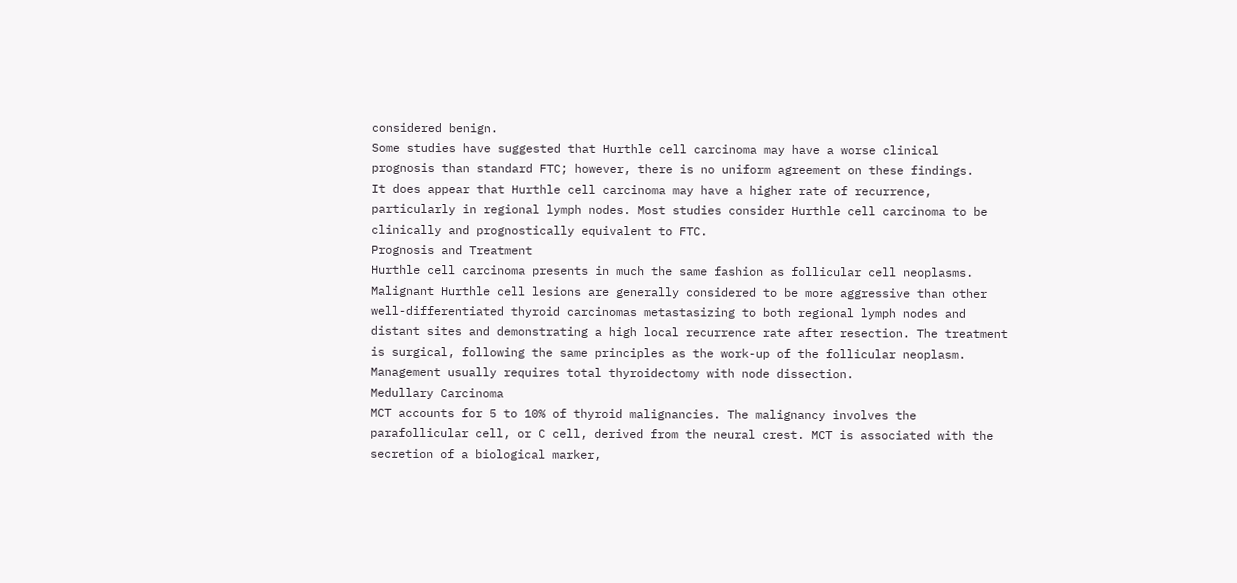considered benign.
Some studies have suggested that Hurthle cell carcinoma may have a worse clinical
prognosis than standard FTC; however, there is no uniform agreement on these findings.
It does appear that Hurthle cell carcinoma may have a higher rate of recurrence,
particularly in regional lymph nodes. Most studies consider Hurthle cell carcinoma to be
clinically and prognostically equivalent to FTC.
Prognosis and Treatment
Hurthle cell carcinoma presents in much the same fashion as follicular cell neoplasms.
Malignant Hurthle cell lesions are generally considered to be more aggressive than other
well-differentiated thyroid carcinomas metastasizing to both regional lymph nodes and
distant sites and demonstrating a high local recurrence rate after resection. The treatment
is surgical, following the same principles as the work-up of the follicular neoplasm.
Management usually requires total thyroidectomy with node dissection.
Medullary Carcinoma
MCT accounts for 5 to 10% of thyroid malignancies. The malignancy involves the
parafollicular cell, or C cell, derived from the neural crest. MCT is associated with the
secretion of a biological marker,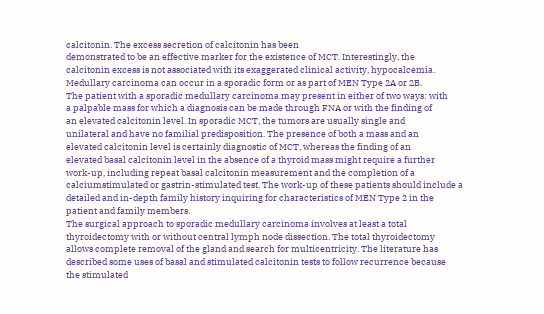calcitonin. The excess secretion of calcitonin has been
demonstrated to be an effective marker for the existence of MCT. Interestingly, the
calcitonin excess is not associated with its exaggerated clinical activity, hypocalcemia.
Medullary carcinoma can occur in a sporadic form or as part of MEN Type 2A or 2B.
The patient with a sporadic medullary carcinoma may present in either of two ways: with
a palpable mass for which a diagnosis can be made through FNA or with the finding of
an elevated calcitonin level. In sporadic MCT, the tumors are usually single and
unilateral and have no familial predisposition. The presence of both a mass and an
elevated calcitonin level is certainly diagnostic of MCT, whereas the finding of an
elevated basal calcitonin level in the absence of a thyroid mass might require a further
work-up, including repeat basal calcitonin measurement and the completion of a calciumstimulated or gastrin-stimulated test. The work-up of these patients should include a
detailed and in-depth family history inquiring for characteristics of MEN Type 2 in the
patient and family members.
The surgical approach to sporadic medullary carcinoma involves at least a total
thyroidectomy with or without central lymph node dissection. The total thyroidectomy
allows complete removal of the gland and search for multicentricity. The literature has
described some uses of basal and stimulated calcitonin tests to follow recurrence because
the stimulated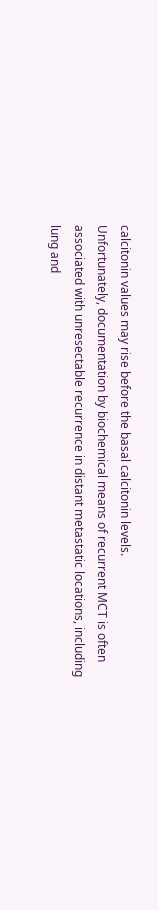calcitonin values may rise before the basal calcitonin levels.
Unfortunately, documentation by biochemical means of recurrent MCT is often
associated with unresectable recurrence in distant metastatic locations, including lung and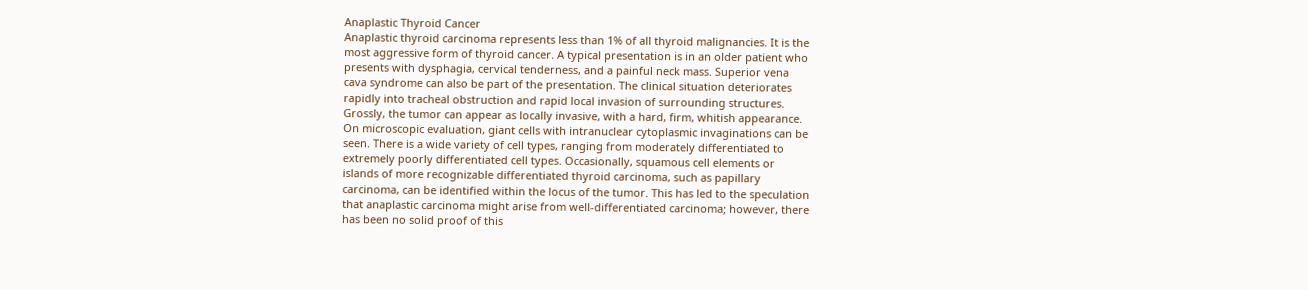Anaplastic Thyroid Cancer
Anaplastic thyroid carcinoma represents less than 1% of all thyroid malignancies. It is the
most aggressive form of thyroid cancer. A typical presentation is in an older patient who
presents with dysphagia, cervical tenderness, and a painful neck mass. Superior vena
cava syndrome can also be part of the presentation. The clinical situation deteriorates
rapidly into tracheal obstruction and rapid local invasion of surrounding structures.
Grossly, the tumor can appear as locally invasive, with a hard, firm, whitish appearance.
On microscopic evaluation, giant cells with intranuclear cytoplasmic invaginations can be
seen. There is a wide variety of cell types, ranging from moderately differentiated to
extremely poorly differentiated cell types. Occasionally, squamous cell elements or
islands of more recognizable differentiated thyroid carcinoma, such as papillary
carcinoma, can be identified within the locus of the tumor. This has led to the speculation
that anaplastic carcinoma might arise from well-differentiated carcinoma; however, there
has been no solid proof of this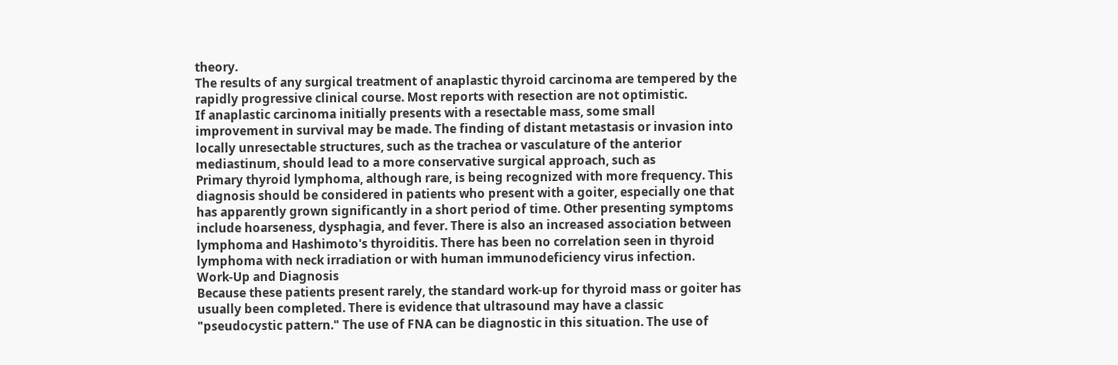theory.
The results of any surgical treatment of anaplastic thyroid carcinoma are tempered by the
rapidly progressive clinical course. Most reports with resection are not optimistic.
If anaplastic carcinoma initially presents with a resectable mass, some small
improvement in survival may be made. The finding of distant metastasis or invasion into
locally unresectable structures, such as the trachea or vasculature of the anterior
mediastinum, should lead to a more conservative surgical approach, such as
Primary thyroid lymphoma, although rare, is being recognized with more frequency. This
diagnosis should be considered in patients who present with a goiter, especially one that
has apparently grown significantly in a short period of time. Other presenting symptoms
include hoarseness, dysphagia, and fever. There is also an increased association between
lymphoma and Hashimoto's thyroiditis. There has been no correlation seen in thyroid
lymphoma with neck irradiation or with human immunodeficiency virus infection.
Work-Up and Diagnosis
Because these patients present rarely, the standard work-up for thyroid mass or goiter has
usually been completed. There is evidence that ultrasound may have a classic
"pseudocystic pattern." The use of FNA can be diagnostic in this situation. The use of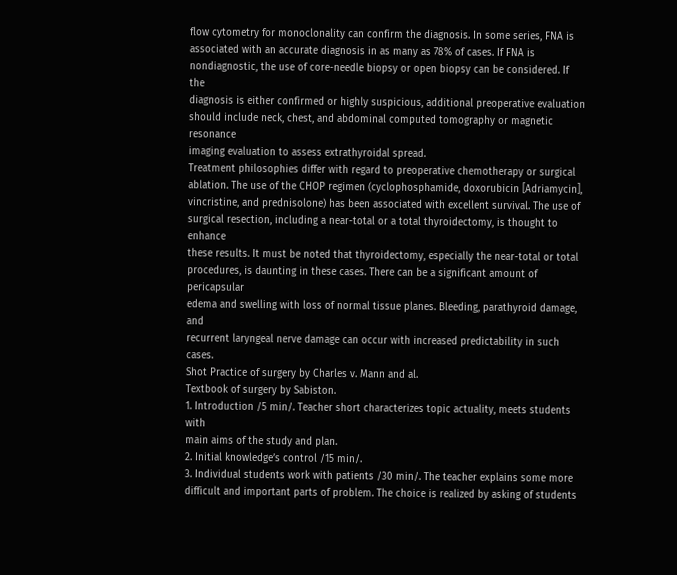flow cytometry for monoclonality can confirm the diagnosis. In some series, FNA is
associated with an accurate diagnosis in as many as 78% of cases. If FNA is
nondiagnostic, the use of core-needle biopsy or open biopsy can be considered. If the
diagnosis is either confirmed or highly suspicious, additional preoperative evaluation
should include neck, chest, and abdominal computed tomography or magnetic resonance
imaging evaluation to assess extrathyroidal spread.
Treatment philosophies differ with regard to preoperative chemotherapy or surgical
ablation. The use of the CHOP regimen (cyclophosphamide, doxorubicin [Adriamycin],
vincristine, and prednisolone) has been associated with excellent survival. The use of
surgical resection, including a near-total or a total thyroidectomy, is thought to enhance
these results. It must be noted that thyroidectomy, especially the near-total or total
procedures, is daunting in these cases. There can be a significant amount of pericapsular
edema and swelling with loss of normal tissue planes. Bleeding, parathyroid damage, and
recurrent laryngeal nerve damage can occur with increased predictability in such cases.
Shot Practice of surgery by Charles v. Mann and al.
Textbook of surgery by Sabiston.
1. Introduction /5 min/. Teacher short characterizes topic actuality, meets students with
main aims of the study and plan.
2. Initial knowledge’s control /15 min/.
3. Individual students work with patients /30 min/. The teacher explains some more
difficult and important parts of problem. The choice is realized by asking of students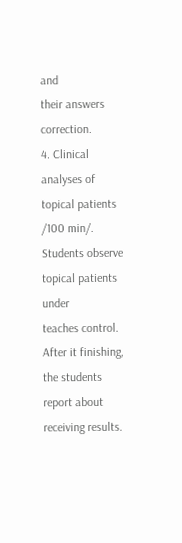and
their answers correction.
4. Clinical analyses of topical patients /100 min/. Students observe topical patients under
teaches control. After it finishing, the students report about receiving results.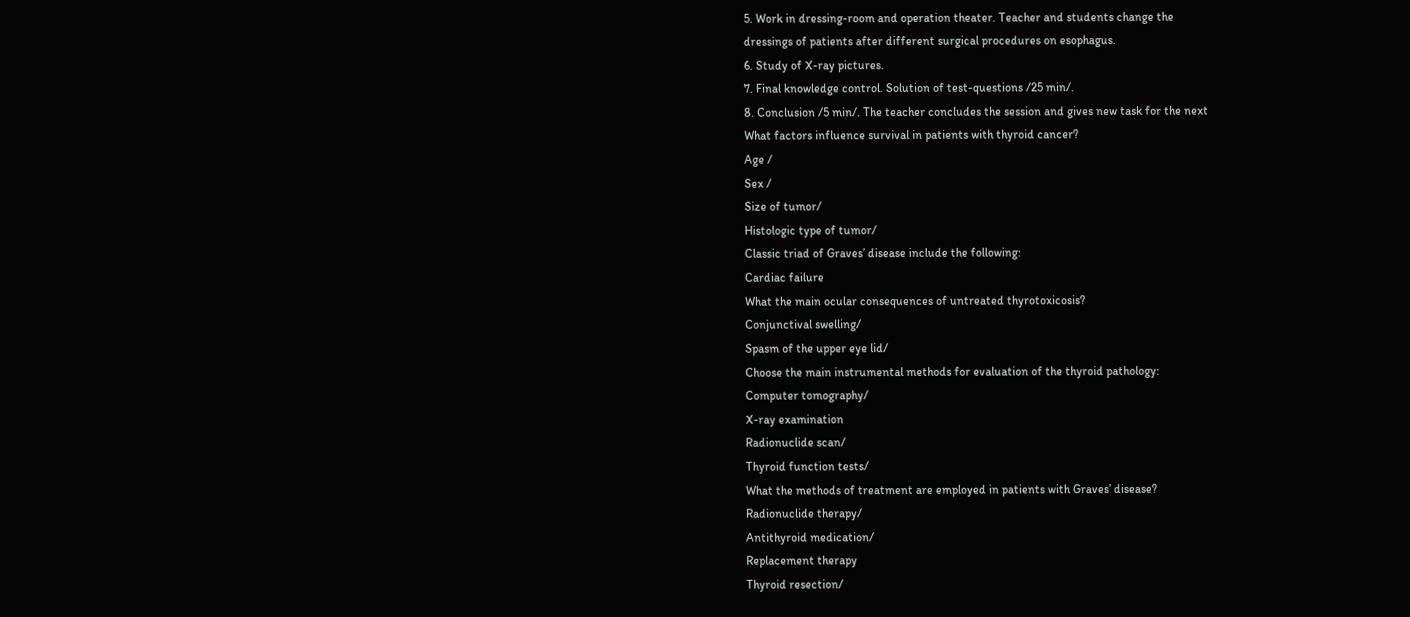5. Work in dressing-room and operation theater. Teacher and students change the
dressings of patients after different surgical procedures on esophagus.
6. Study of X-ray pictures.
7. Final knowledge control. Solution of test-questions /25 min/.
8. Conclusion /5 min/. The teacher concludes the session and gives new task for the next
What factors influence survival in patients with thyroid cancer?
Age /
Sex /
Size of tumor/
Histologic type of tumor/
Classic triad of Graves’ disease include the following:
Cardiac failure
What the main ocular consequences of untreated thyrotoxicosis?
Conjunctival swelling/
Spasm of the upper eye lid/
Choose the main instrumental methods for evaluation of the thyroid pathology:
Computer tomography/
X-ray examination
Radionuclide scan/
Thyroid function tests/
What the methods of treatment are employed in patients with Graves’ disease?
Radionuclide therapy/
Antithyroid medication/
Replacement therapy
Thyroid resection/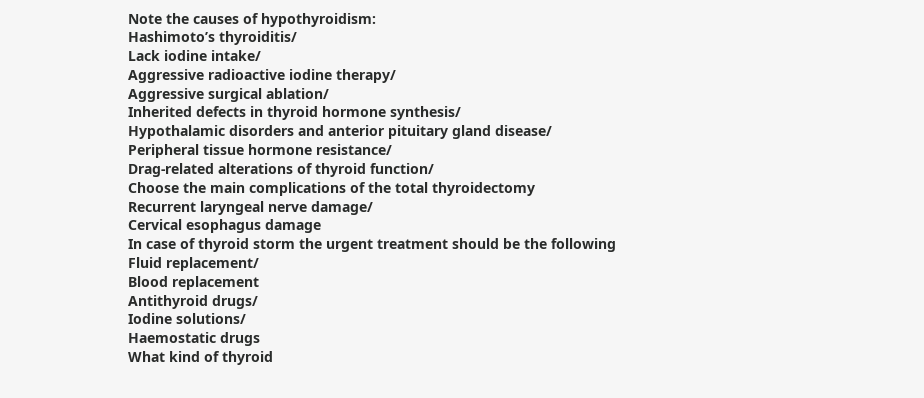Note the causes of hypothyroidism:
Hashimoto’s thyroiditis/
Lack iodine intake/
Aggressive radioactive iodine therapy/
Aggressive surgical ablation/
Inherited defects in thyroid hormone synthesis/
Hypothalamic disorders and anterior pituitary gland disease/
Peripheral tissue hormone resistance/
Drag-related alterations of thyroid function/
Choose the main complications of the total thyroidectomy
Recurrent laryngeal nerve damage/
Cervical esophagus damage
In case of thyroid storm the urgent treatment should be the following
Fluid replacement/
Blood replacement
Antithyroid drugs/
Iodine solutions/
Haemostatic drugs
What kind of thyroid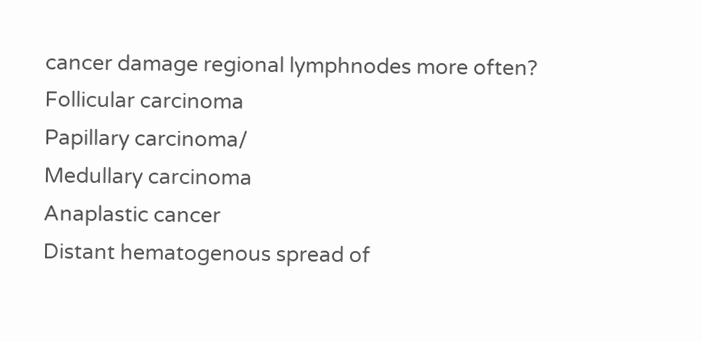cancer damage regional lymphnodes more often?
Follicular carcinoma
Papillary carcinoma/
Medullary carcinoma
Anaplastic cancer
Distant hematogenous spread of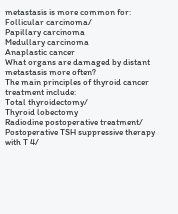metastasis is more common for:
Follicular carcinoma/
Papillary carcinoma
Medullary carcinoma
Anaplastic cancer
What organs are damaged by distant metastasis more often?
The main principles of thyroid cancer treatment include:
Total thyroidectomy/
Thyroid lobectomy
Radiodine postoperative treatment/
Postoperative TSH suppressive therapy with T 4/